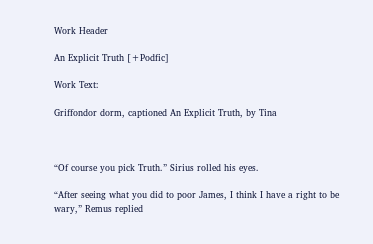Work Header

An Explicit Truth [+Podfic]

Work Text:

Griffondor dorm, captioned An Explicit Truth, by Tina



“Of course you pick Truth.” Sirius rolled his eyes.

“After seeing what you did to poor James, I think I have a right to be wary,” Remus replied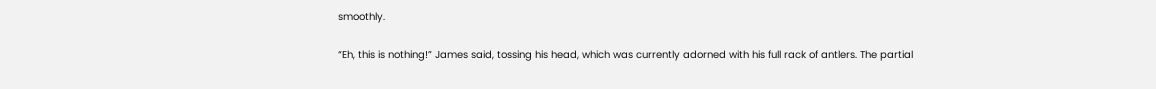smoothly.

“Eh, this is nothing!” James said, tossing his head, which was currently adorned with his full rack of antlers. The partial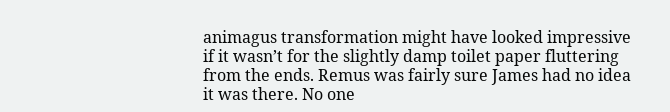animagus transformation might have looked impressive if it wasn’t for the slightly damp toilet paper fluttering from the ends. Remus was fairly sure James had no idea it was there. No one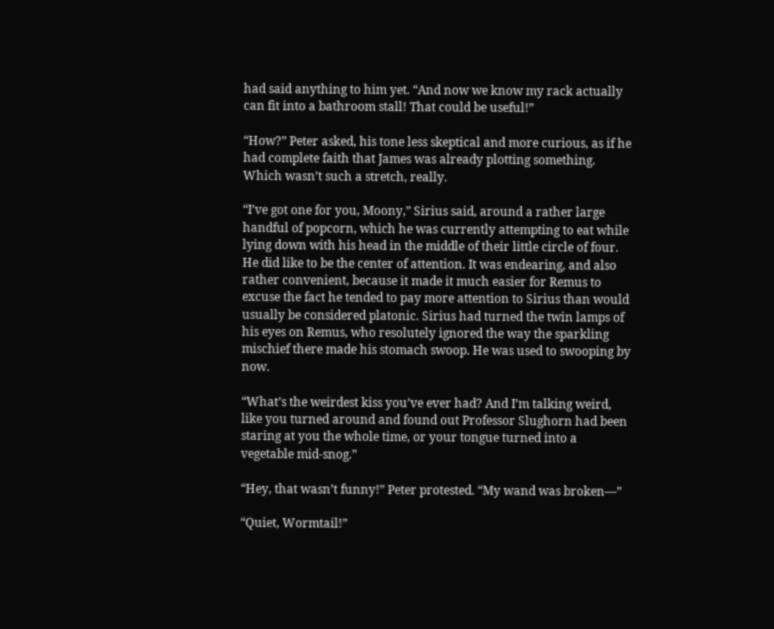had said anything to him yet. “And now we know my rack actually can fit into a bathroom stall! That could be useful!”

“How?” Peter asked, his tone less skeptical and more curious, as if he had complete faith that James was already plotting something. Which wasn’t such a stretch, really.

“I’ve got one for you, Moony,” Sirius said, around a rather large handful of popcorn, which he was currently attempting to eat while lying down with his head in the middle of their little circle of four. He did like to be the center of attention. It was endearing, and also rather convenient, because it made it much easier for Remus to excuse the fact he tended to pay more attention to Sirius than would usually be considered platonic. Sirius had turned the twin lamps of his eyes on Remus, who resolutely ignored the way the sparkling mischief there made his stomach swoop. He was used to swooping by now.

“What’s the weirdest kiss you’ve ever had? And I’m talking weird, like you turned around and found out Professor Slughorn had been staring at you the whole time, or your tongue turned into a vegetable mid-snog.”

“Hey, that wasn’t funny!” Peter protested. “My wand was broken—”

“Quiet, Wormtail!”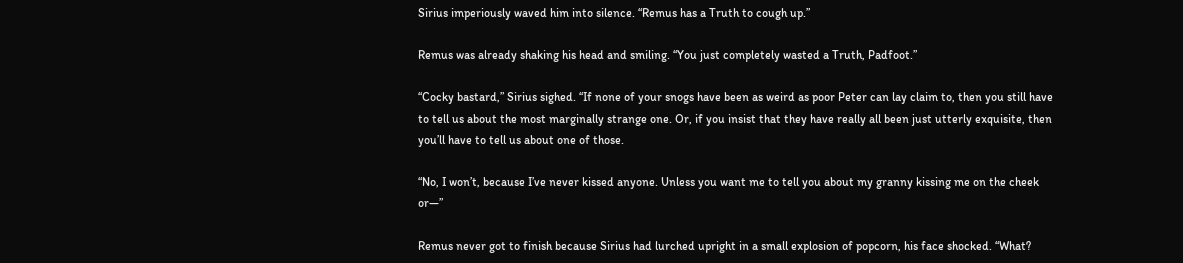Sirius imperiously waved him into silence. “Remus has a Truth to cough up.”

Remus was already shaking his head and smiling. “You just completely wasted a Truth, Padfoot.”

“Cocky bastard,” Sirius sighed. “If none of your snogs have been as weird as poor Peter can lay claim to, then you still have to tell us about the most marginally strange one. Or, if you insist that they have really all been just utterly exquisite, then you’ll have to tell us about one of those.

“No, I won’t, because I’ve never kissed anyone. Unless you want me to tell you about my granny kissing me on the cheek or—”

Remus never got to finish because Sirius had lurched upright in a small explosion of popcorn, his face shocked. “What?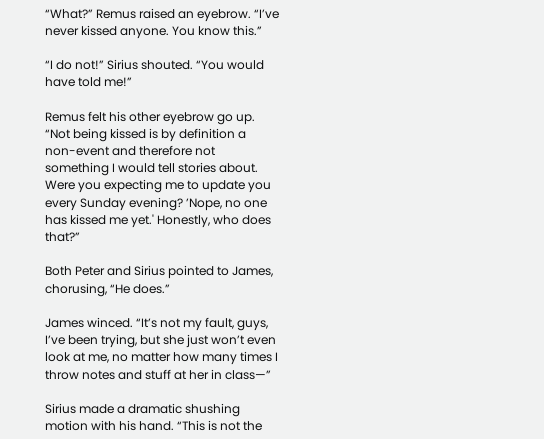“What?” Remus raised an eyebrow. “I’ve never kissed anyone. You know this.”

“I do not!” Sirius shouted. “You would have told me!”

Remus felt his other eyebrow go up. “Not being kissed is by definition a non-event and therefore not something I would tell stories about. Were you expecting me to update you every Sunday evening? ’Nope, no one has kissed me yet.' Honestly, who does that?”

Both Peter and Sirius pointed to James, chorusing, “He does.”

James winced. “It’s not my fault, guys, I’ve been trying, but she just won’t even look at me, no matter how many times I throw notes and stuff at her in class—”

Sirius made a dramatic shushing motion with his hand. “This is not the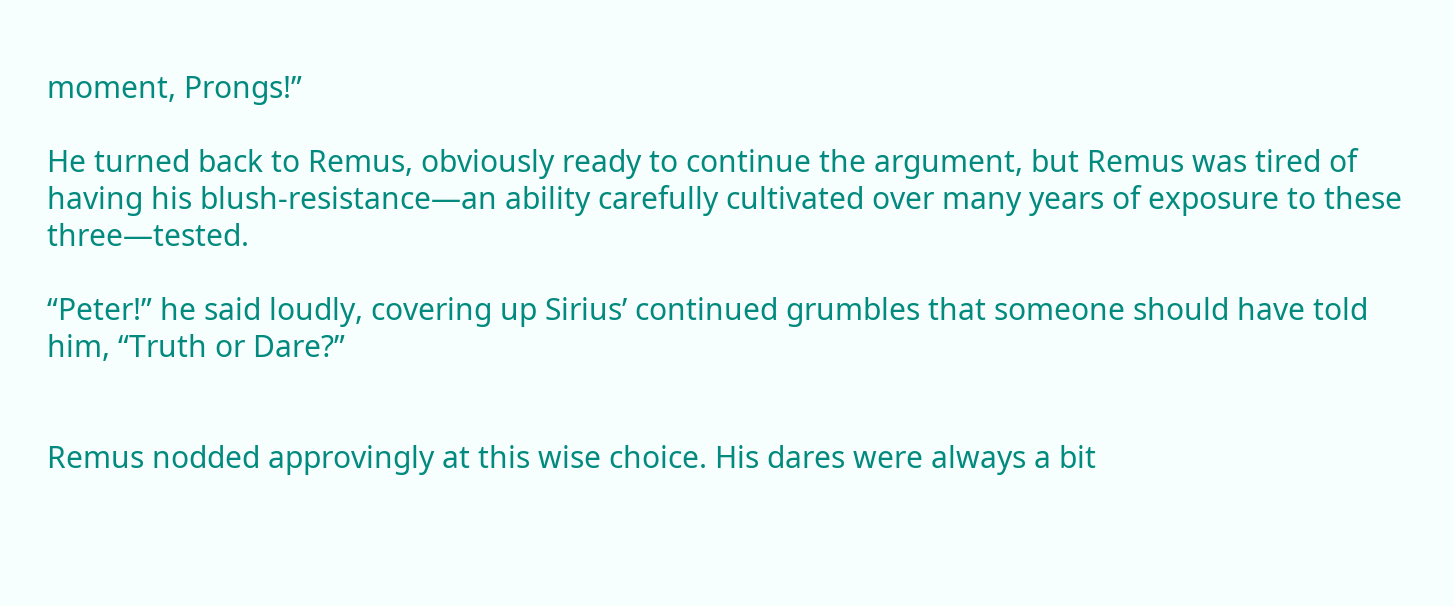moment, Prongs!”

He turned back to Remus, obviously ready to continue the argument, but Remus was tired of having his blush-resistance—an ability carefully cultivated over many years of exposure to these three—tested.

“Peter!” he said loudly, covering up Sirius’ continued grumbles that someone should have told him, “Truth or Dare?”


Remus nodded approvingly at this wise choice. His dares were always a bit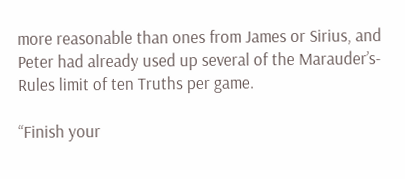more reasonable than ones from James or Sirius, and Peter had already used up several of the Marauder’s-Rules limit of ten Truths per game.

“Finish your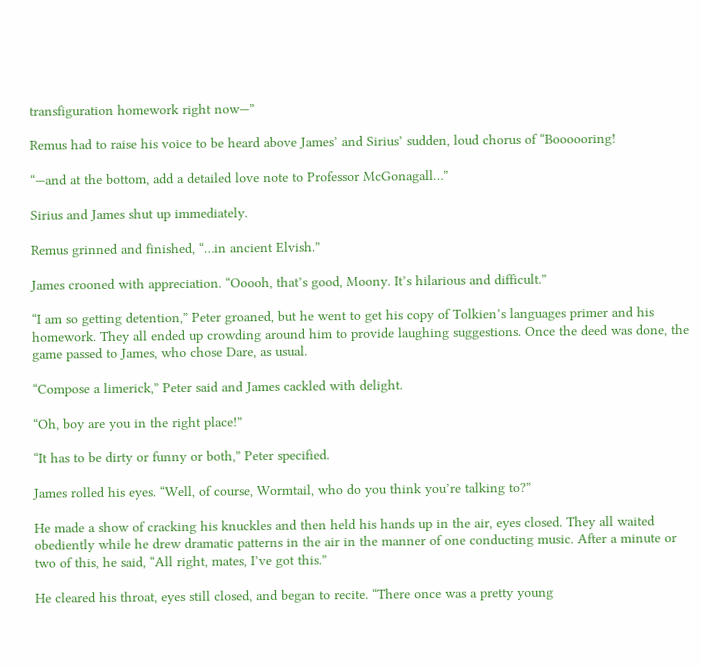transfiguration homework right now—”

Remus had to raise his voice to be heard above James’ and Sirius’ sudden, loud chorus of “Boooooring!

“—and at the bottom, add a detailed love note to Professor McGonagall…”

Sirius and James shut up immediately.

Remus grinned and finished, “…in ancient Elvish.”

James crooned with appreciation. “Ooooh, that’s good, Moony. It’s hilarious and difficult.”

“I am so getting detention,” Peter groaned, but he went to get his copy of Tolkien’s languages primer and his homework. They all ended up crowding around him to provide laughing suggestions. Once the deed was done, the game passed to James, who chose Dare, as usual.

“Compose a limerick,” Peter said and James cackled with delight.

“Oh, boy are you in the right place!”

“It has to be dirty or funny or both,” Peter specified.

James rolled his eyes. “Well, of course, Wormtail, who do you think you’re talking to?”

He made a show of cracking his knuckles and then held his hands up in the air, eyes closed. They all waited obediently while he drew dramatic patterns in the air in the manner of one conducting music. After a minute or two of this, he said, “All right, mates, I’ve got this.”

He cleared his throat, eyes still closed, and began to recite. “There once was a pretty young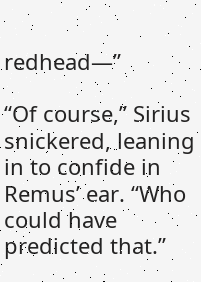redhead—”

“Of course,” Sirius snickered, leaning in to confide in Remus’ ear. “Who could have predicted that.”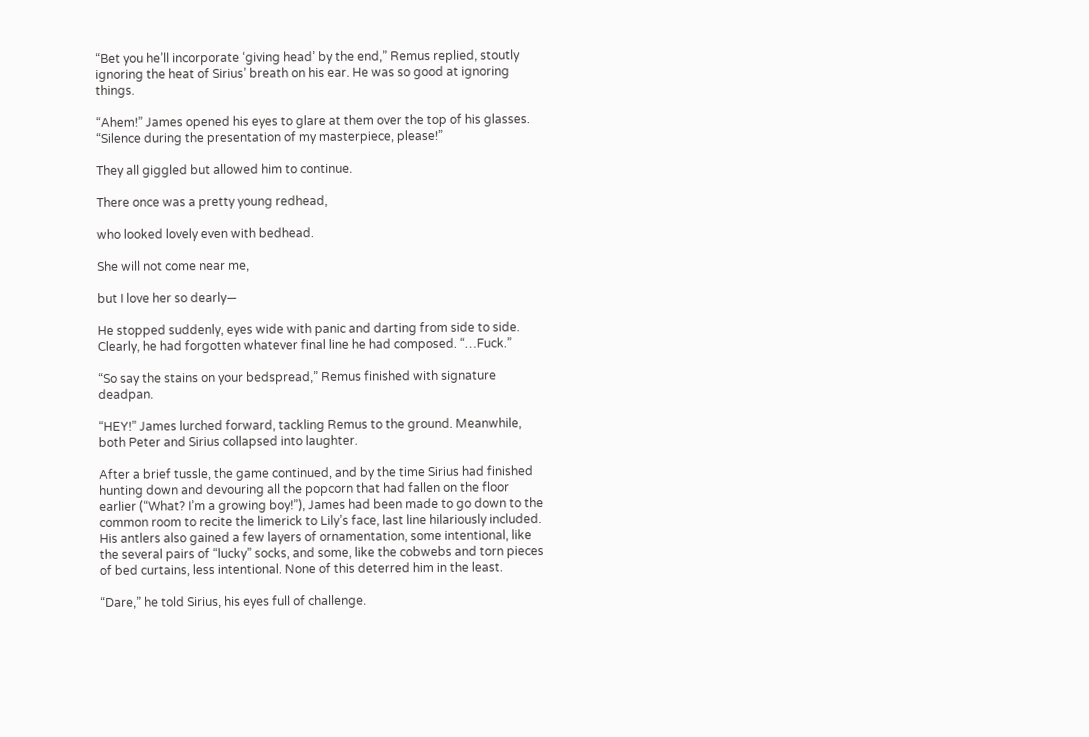“Bet you he’ll incorporate ‘giving head’ by the end,” Remus replied, stoutly ignoring the heat of Sirius’ breath on his ear. He was so good at ignoring things.

“Ahem!” James opened his eyes to glare at them over the top of his glasses. “Silence during the presentation of my masterpiece, please!”

They all giggled but allowed him to continue.

There once was a pretty young redhead,

who looked lovely even with bedhead.

She will not come near me,

but I love her so dearly—

He stopped suddenly, eyes wide with panic and darting from side to side. Clearly, he had forgotten whatever final line he had composed. “…Fuck.”

“So say the stains on your bedspread,” Remus finished with signature deadpan.

“HEY!” James lurched forward, tackling Remus to the ground. Meanwhile, both Peter and Sirius collapsed into laughter.

After a brief tussle, the game continued, and by the time Sirius had finished hunting down and devouring all the popcorn that had fallen on the floor earlier (“What? I’m a growing boy!”), James had been made to go down to the common room to recite the limerick to Lily’s face, last line hilariously included. His antlers also gained a few layers of ornamentation, some intentional, like the several pairs of “lucky” socks, and some, like the cobwebs and torn pieces of bed curtains, less intentional. None of this deterred him in the least.

“Dare,” he told Sirius, his eyes full of challenge.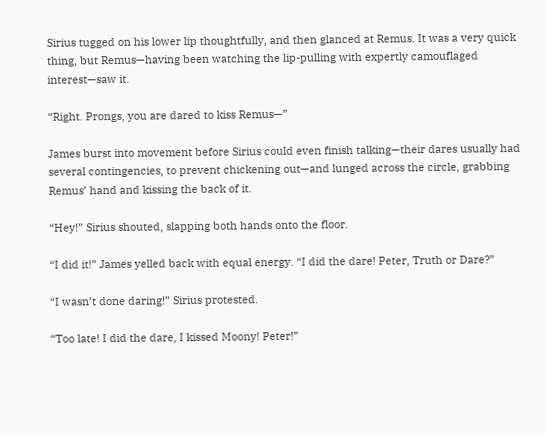Sirius tugged on his lower lip thoughtfully, and then glanced at Remus. It was a very quick thing, but Remus—having been watching the lip-pulling with expertly camouflaged interest—saw it.

“Right. Prongs, you are dared to kiss Remus—”

James burst into movement before Sirius could even finish talking—their dares usually had several contingencies, to prevent chickening out—and lunged across the circle, grabbing Remus’ hand and kissing the back of it.

“Hey!” Sirius shouted, slapping both hands onto the floor.

“I did it!” James yelled back with equal energy. “I did the dare! Peter, Truth or Dare?”

“I wasn’t done daring!” Sirius protested.

“Too late! I did the dare, I kissed Moony! Peter!”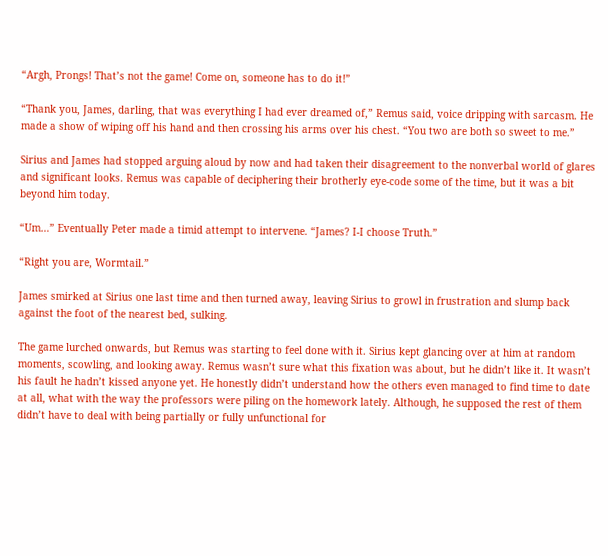“Argh, Prongs! That’s not the game! Come on, someone has to do it!”

“Thank you, James, darling, that was everything I had ever dreamed of,” Remus said, voice dripping with sarcasm. He made a show of wiping off his hand and then crossing his arms over his chest. “You two are both so sweet to me.”

Sirius and James had stopped arguing aloud by now and had taken their disagreement to the nonverbal world of glares and significant looks. Remus was capable of deciphering their brotherly eye-code some of the time, but it was a bit beyond him today.

“Um…” Eventually Peter made a timid attempt to intervene. “James? I-I choose Truth.”

“Right you are, Wormtail.”

James smirked at Sirius one last time and then turned away, leaving Sirius to growl in frustration and slump back against the foot of the nearest bed, sulking.

The game lurched onwards, but Remus was starting to feel done with it. Sirius kept glancing over at him at random moments, scowling, and looking away. Remus wasn’t sure what this fixation was about, but he didn’t like it. It wasn’t his fault he hadn’t kissed anyone yet. He honestly didn’t understand how the others even managed to find time to date at all, what with the way the professors were piling on the homework lately. Although, he supposed the rest of them didn’t have to deal with being partially or fully unfunctional for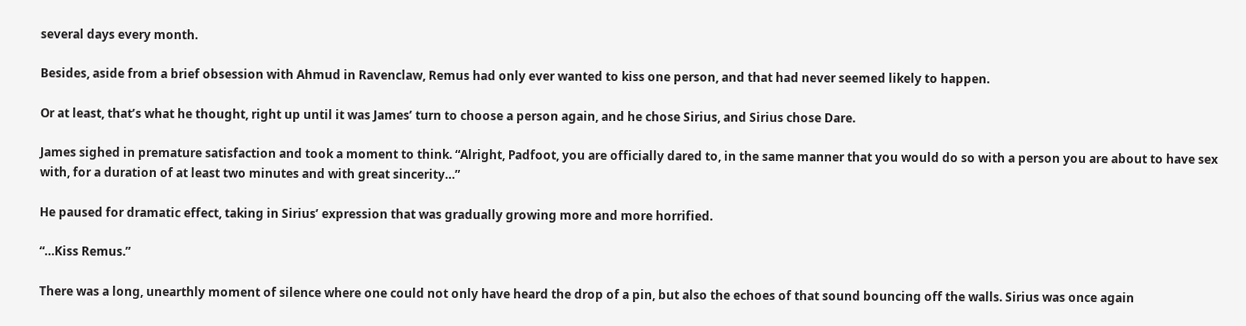several days every month.

Besides, aside from a brief obsession with Ahmud in Ravenclaw, Remus had only ever wanted to kiss one person, and that had never seemed likely to happen.

Or at least, that’s what he thought, right up until it was James’ turn to choose a person again, and he chose Sirius, and Sirius chose Dare.

James sighed in premature satisfaction and took a moment to think. “Alright, Padfoot, you are officially dared to, in the same manner that you would do so with a person you are about to have sex with, for a duration of at least two minutes and with great sincerity…”

He paused for dramatic effect, taking in Sirius’ expression that was gradually growing more and more horrified.

“…Kiss Remus.”

There was a long, unearthly moment of silence where one could not only have heard the drop of a pin, but also the echoes of that sound bouncing off the walls. Sirius was once again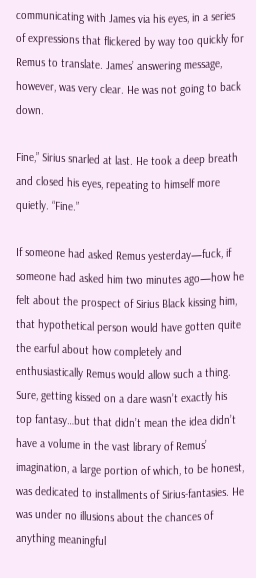communicating with James via his eyes, in a series of expressions that flickered by way too quickly for Remus to translate. James’ answering message, however, was very clear. He was not going to back down.

Fine,” Sirius snarled at last. He took a deep breath and closed his eyes, repeating to himself more quietly. “Fine.”

If someone had asked Remus yesterday—fuck, if someone had asked him two minutes ago—how he felt about the prospect of Sirius Black kissing him, that hypothetical person would have gotten quite the earful about how completely and enthusiastically Remus would allow such a thing. Sure, getting kissed on a dare wasn’t exactly his top fantasy…but that didn’t mean the idea didn’t have a volume in the vast library of Remus’ imagination, a large portion of which, to be honest, was dedicated to installments of Sirius-fantasies. He was under no illusions about the chances of anything meaningful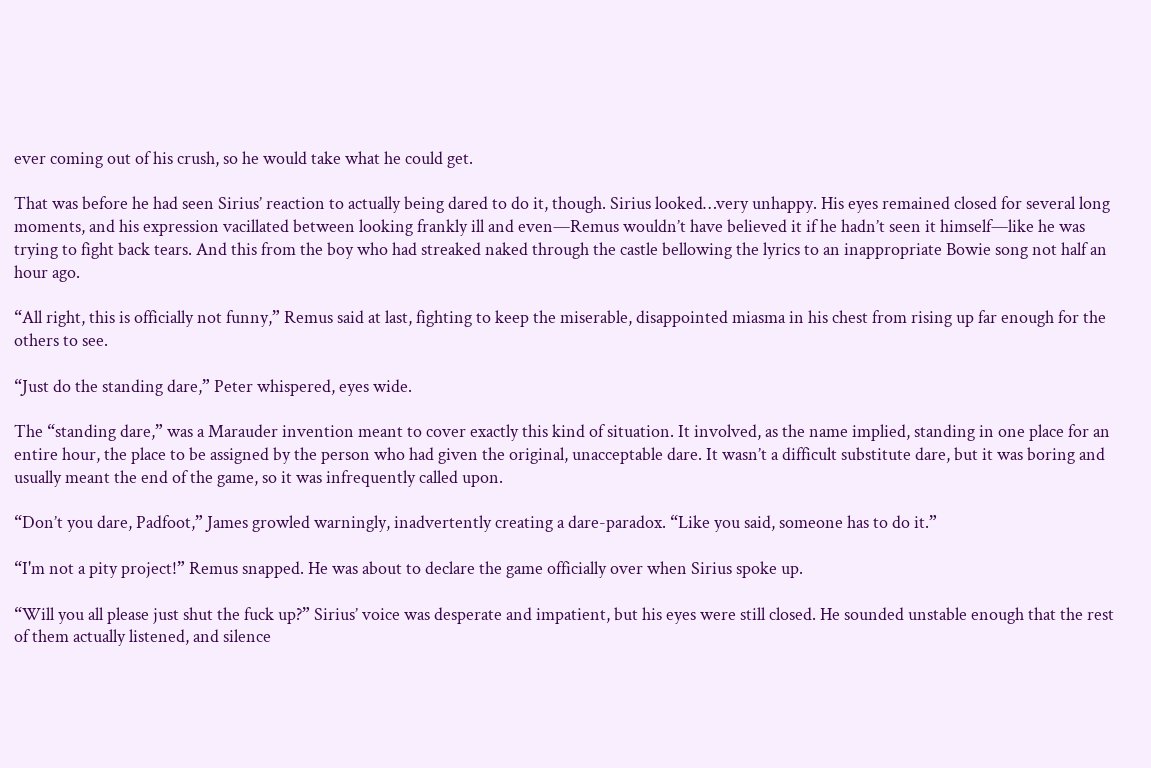ever coming out of his crush, so he would take what he could get.

That was before he had seen Sirius’ reaction to actually being dared to do it, though. Sirius looked…very unhappy. His eyes remained closed for several long moments, and his expression vacillated between looking frankly ill and even—Remus wouldn’t have believed it if he hadn’t seen it himself—like he was trying to fight back tears. And this from the boy who had streaked naked through the castle bellowing the lyrics to an inappropriate Bowie song not half an hour ago.

“All right, this is officially not funny,” Remus said at last, fighting to keep the miserable, disappointed miasma in his chest from rising up far enough for the others to see.

“Just do the standing dare,” Peter whispered, eyes wide.

The “standing dare,” was a Marauder invention meant to cover exactly this kind of situation. It involved, as the name implied, standing in one place for an entire hour, the place to be assigned by the person who had given the original, unacceptable dare. It wasn’t a difficult substitute dare, but it was boring and usually meant the end of the game, so it was infrequently called upon.

“Don’t you dare, Padfoot,” James growled warningly, inadvertently creating a dare-paradox. “Like you said, someone has to do it.”

“I'm not a pity project!” Remus snapped. He was about to declare the game officially over when Sirius spoke up.

“Will you all please just shut the fuck up?” Sirius’ voice was desperate and impatient, but his eyes were still closed. He sounded unstable enough that the rest of them actually listened, and silence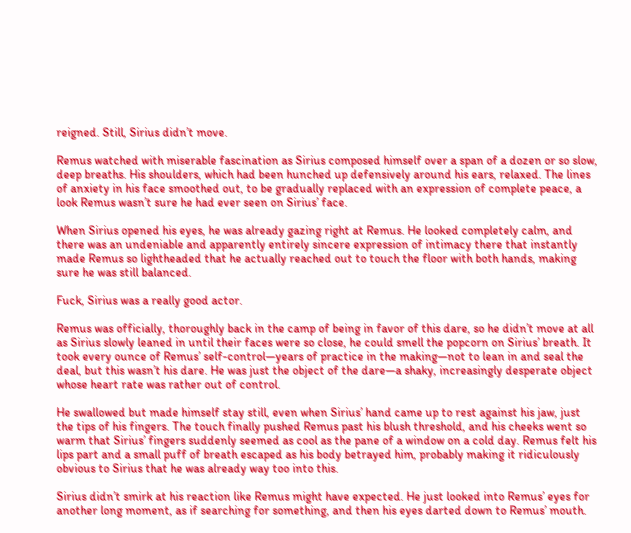reigned. Still, Sirius didn’t move.

Remus watched with miserable fascination as Sirius composed himself over a span of a dozen or so slow, deep breaths. His shoulders, which had been hunched up defensively around his ears, relaxed. The lines of anxiety in his face smoothed out, to be gradually replaced with an expression of complete peace, a look Remus wasn’t sure he had ever seen on Sirius’ face.

When Sirius opened his eyes, he was already gazing right at Remus. He looked completely calm, and there was an undeniable and apparently entirely sincere expression of intimacy there that instantly made Remus so lightheaded that he actually reached out to touch the floor with both hands, making sure he was still balanced.

Fuck, Sirius was a really good actor.

Remus was officially, thoroughly back in the camp of being in favor of this dare, so he didn’t move at all as Sirius slowly leaned in until their faces were so close, he could smell the popcorn on Sirius’ breath. It took every ounce of Remus’ self-control—years of practice in the making—not to lean in and seal the deal, but this wasn’t his dare. He was just the object of the dare—a shaky, increasingly desperate object whose heart rate was rather out of control.

He swallowed but made himself stay still, even when Sirius’ hand came up to rest against his jaw, just the tips of his fingers. The touch finally pushed Remus past his blush threshold, and his cheeks went so warm that Sirius’ fingers suddenly seemed as cool as the pane of a window on a cold day. Remus felt his lips part and a small puff of breath escaped as his body betrayed him, probably making it ridiculously obvious to Sirius that he was already way too into this.

Sirius didn’t smirk at his reaction like Remus might have expected. He just looked into Remus’ eyes for another long moment, as if searching for something, and then his eyes darted down to Remus’ mouth.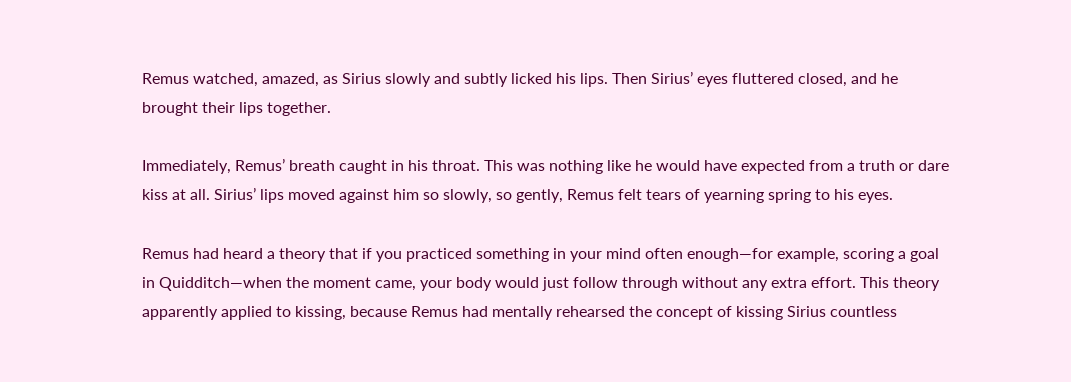Remus watched, amazed, as Sirius slowly and subtly licked his lips. Then Sirius’ eyes fluttered closed, and he brought their lips together.

Immediately, Remus’ breath caught in his throat. This was nothing like he would have expected from a truth or dare kiss at all. Sirius’ lips moved against him so slowly, so gently, Remus felt tears of yearning spring to his eyes.

Remus had heard a theory that if you practiced something in your mind often enough—for example, scoring a goal in Quidditch—when the moment came, your body would just follow through without any extra effort. This theory apparently applied to kissing, because Remus had mentally rehearsed the concept of kissing Sirius countless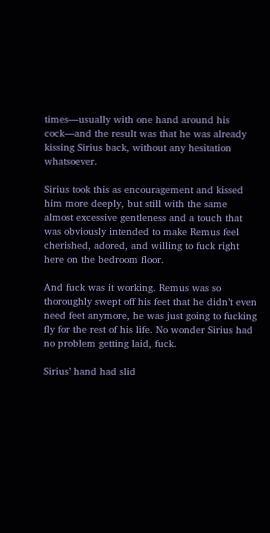times—usually with one hand around his cock—and the result was that he was already kissing Sirius back, without any hesitation whatsoever.

Sirius took this as encouragement and kissed him more deeply, but still with the same almost excessive gentleness and a touch that was obviously intended to make Remus feel cherished, adored, and willing to fuck right here on the bedroom floor.

And fuck was it working. Remus was so thoroughly swept off his feet that he didn’t even need feet anymore, he was just going to fucking fly for the rest of his life. No wonder Sirius had no problem getting laid, fuck.

Sirius’ hand had slid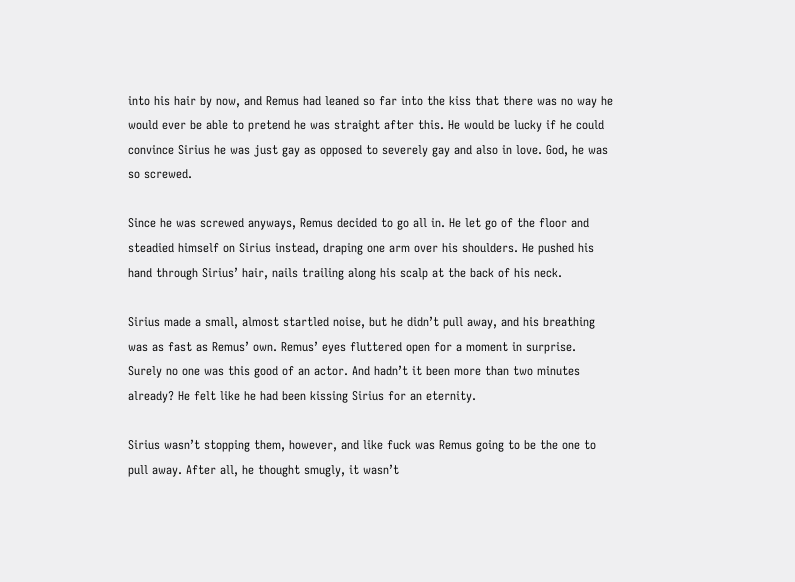into his hair by now, and Remus had leaned so far into the kiss that there was no way he would ever be able to pretend he was straight after this. He would be lucky if he could convince Sirius he was just gay as opposed to severely gay and also in love. God, he was so screwed.

Since he was screwed anyways, Remus decided to go all in. He let go of the floor and steadied himself on Sirius instead, draping one arm over his shoulders. He pushed his hand through Sirius’ hair, nails trailing along his scalp at the back of his neck.

Sirius made a small, almost startled noise, but he didn’t pull away, and his breathing was as fast as Remus’ own. Remus’ eyes fluttered open for a moment in surprise. Surely no one was this good of an actor. And hadn’t it been more than two minutes already? He felt like he had been kissing Sirius for an eternity.

Sirius wasn’t stopping them, however, and like fuck was Remus going to be the one to pull away. After all, he thought smugly, it wasn’t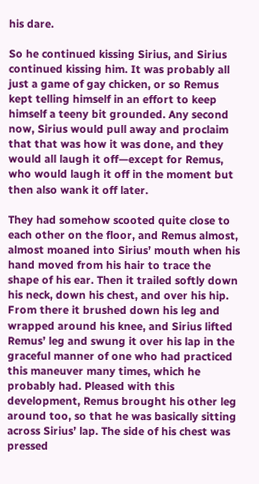his dare.

So he continued kissing Sirius, and Sirius continued kissing him. It was probably all just a game of gay chicken, or so Remus kept telling himself in an effort to keep himself a teeny bit grounded. Any second now, Sirius would pull away and proclaim that that was how it was done, and they would all laugh it off—except for Remus, who would laugh it off in the moment but then also wank it off later.

They had somehow scooted quite close to each other on the floor, and Remus almost, almost moaned into Sirius’ mouth when his hand moved from his hair to trace the shape of his ear. Then it trailed softly down his neck, down his chest, and over his hip. From there it brushed down his leg and wrapped around his knee, and Sirius lifted Remus’ leg and swung it over his lap in the graceful manner of one who had practiced this maneuver many times, which he probably had. Pleased with this development, Remus brought his other leg around too, so that he was basically sitting across Sirius’ lap. The side of his chest was pressed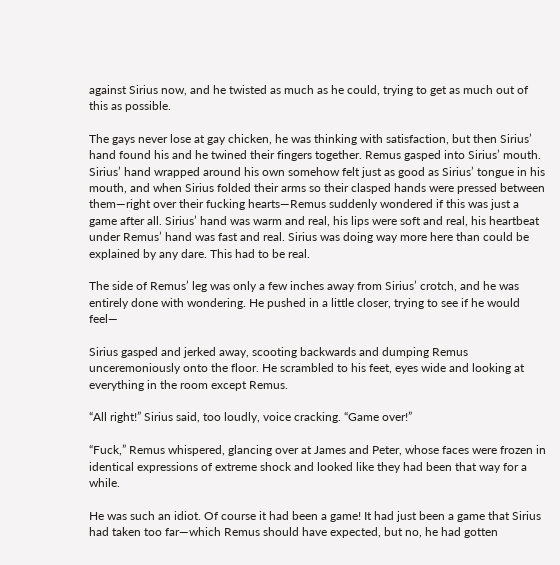against Sirius now, and he twisted as much as he could, trying to get as much out of this as possible.

The gays never lose at gay chicken, he was thinking with satisfaction, but then Sirius’ hand found his and he twined their fingers together. Remus gasped into Sirius’ mouth. Sirius’ hand wrapped around his own somehow felt just as good as Sirius’ tongue in his mouth, and when Sirius folded their arms so their clasped hands were pressed between them—right over their fucking hearts—Remus suddenly wondered if this was just a game after all. Sirius’ hand was warm and real, his lips were soft and real, his heartbeat under Remus’ hand was fast and real. Sirius was doing way more here than could be explained by any dare. This had to be real.

The side of Remus’ leg was only a few inches away from Sirius’ crotch, and he was entirely done with wondering. He pushed in a little closer, trying to see if he would feel—

Sirius gasped and jerked away, scooting backwards and dumping Remus unceremoniously onto the floor. He scrambled to his feet, eyes wide and looking at everything in the room except Remus.

“All right!” Sirius said, too loudly, voice cracking. “Game over!”

“Fuck,” Remus whispered, glancing over at James and Peter, whose faces were frozen in identical expressions of extreme shock and looked like they had been that way for a while.

He was such an idiot. Of course it had been a game! It had just been a game that Sirius had taken too far—which Remus should have expected, but no, he had gotten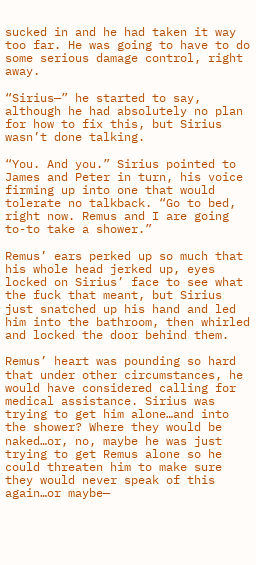sucked in and he had taken it way too far. He was going to have to do some serious damage control, right away.

“Sirius—” he started to say, although he had absolutely no plan for how to fix this, but Sirius wasn’t done talking.

“You. And you.” Sirius pointed to James and Peter in turn, his voice firming up into one that would tolerate no talkback. “Go to bed, right now. Remus and I are going to-to take a shower.”

Remus’ ears perked up so much that his whole head jerked up, eyes locked on Sirius’ face to see what the fuck that meant, but Sirius just snatched up his hand and led him into the bathroom, then whirled and locked the door behind them.

Remus’ heart was pounding so hard that under other circumstances, he would have considered calling for medical assistance. Sirius was trying to get him alone…and into the shower? Where they would be naked…or, no, maybe he was just trying to get Remus alone so he could threaten him to make sure they would never speak of this again…or maybe—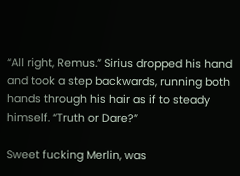“All right, Remus.” Sirius dropped his hand and took a step backwards, running both hands through his hair as if to steady himself. “Truth or Dare?”

Sweet fucking Merlin, was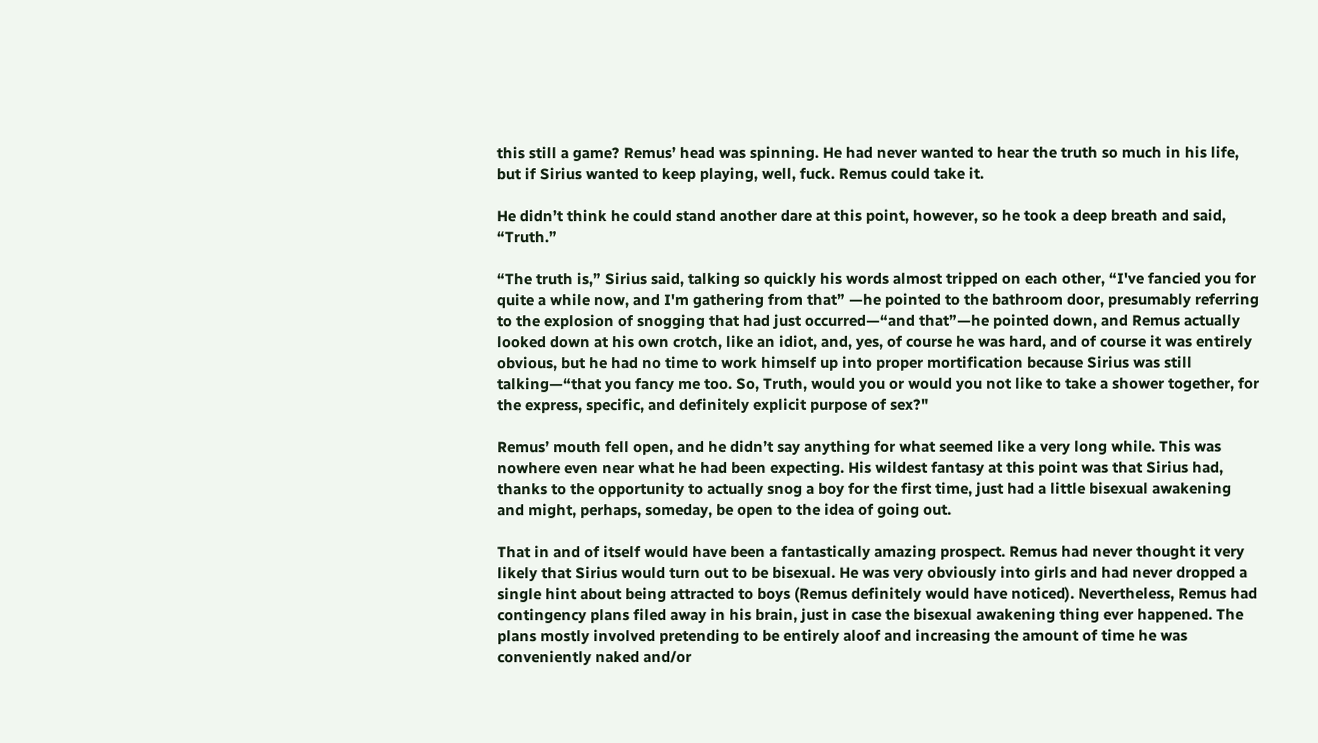this still a game? Remus’ head was spinning. He had never wanted to hear the truth so much in his life, but if Sirius wanted to keep playing, well, fuck. Remus could take it.

He didn’t think he could stand another dare at this point, however, so he took a deep breath and said, “Truth.”

“The truth is,” Sirius said, talking so quickly his words almost tripped on each other, “I've fancied you for quite a while now, and I'm gathering from that” —he pointed to the bathroom door, presumably referring to the explosion of snogging that had just occurred—“and that”—he pointed down, and Remus actually looked down at his own crotch, like an idiot, and, yes, of course he was hard, and of course it was entirely obvious, but he had no time to work himself up into proper mortification because Sirius was still talking—“that you fancy me too. So, Truth, would you or would you not like to take a shower together, for the express, specific, and definitely explicit purpose of sex?"

Remus’ mouth fell open, and he didn’t say anything for what seemed like a very long while. This was nowhere even near what he had been expecting. His wildest fantasy at this point was that Sirius had, thanks to the opportunity to actually snog a boy for the first time, just had a little bisexual awakening and might, perhaps, someday, be open to the idea of going out.

That in and of itself would have been a fantastically amazing prospect. Remus had never thought it very likely that Sirius would turn out to be bisexual. He was very obviously into girls and had never dropped a single hint about being attracted to boys (Remus definitely would have noticed). Nevertheless, Remus had contingency plans filed away in his brain, just in case the bisexual awakening thing ever happened. The plans mostly involved pretending to be entirely aloof and increasing the amount of time he was conveniently naked and/or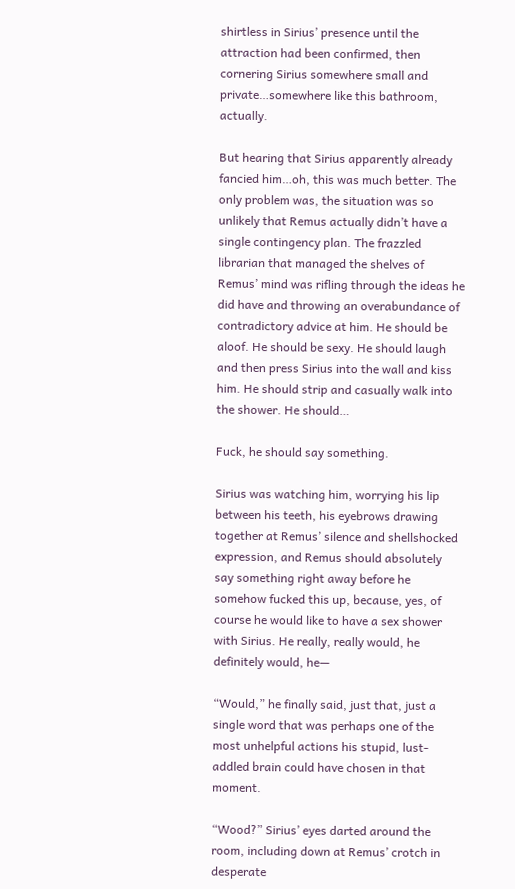shirtless in Sirius’ presence until the attraction had been confirmed, then cornering Sirius somewhere small and private…somewhere like this bathroom, actually.

But hearing that Sirius apparently already fancied him…oh, this was much better. The only problem was, the situation was so unlikely that Remus actually didn’t have a single contingency plan. The frazzled librarian that managed the shelves of Remus’ mind was rifling through the ideas he did have and throwing an overabundance of contradictory advice at him. He should be aloof. He should be sexy. He should laugh and then press Sirius into the wall and kiss him. He should strip and casually walk into the shower. He should…

Fuck, he should say something.

Sirius was watching him, worrying his lip between his teeth, his eyebrows drawing together at Remus’ silence and shellshocked expression, and Remus should absolutely say something right away before he somehow fucked this up, because, yes, of course he would like to have a sex shower with Sirius. He really, really would, he definitely would, he—

“Would,” he finally said, just that, just a single word that was perhaps one of the most unhelpful actions his stupid, lust-addled brain could have chosen in that moment.

“Wood?” Sirius’ eyes darted around the room, including down at Remus’ crotch in desperate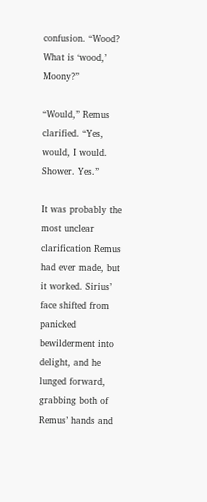confusion. “Wood? What is ‘wood,’ Moony?”

“Would,” Remus clarified. “Yes, would, I would. Shower. Yes.”

It was probably the most unclear clarification Remus had ever made, but it worked. Sirius’ face shifted from panicked bewilderment into delight, and he lunged forward, grabbing both of Remus’ hands and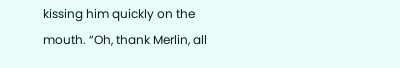kissing him quickly on the mouth. “Oh, thank Merlin, all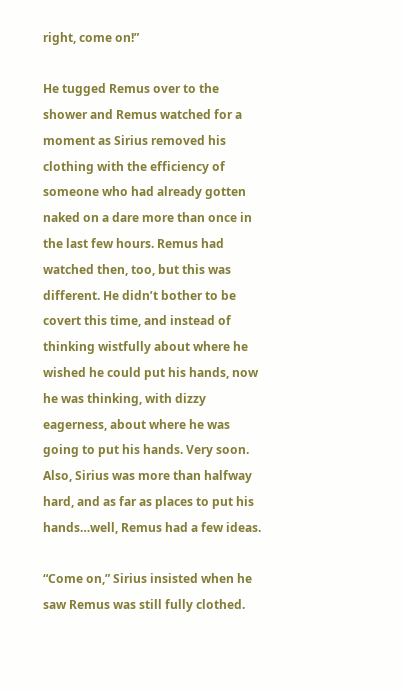right, come on!”

He tugged Remus over to the shower and Remus watched for a moment as Sirius removed his clothing with the efficiency of someone who had already gotten naked on a dare more than once in the last few hours. Remus had watched then, too, but this was different. He didn’t bother to be covert this time, and instead of thinking wistfully about where he wished he could put his hands, now he was thinking, with dizzy eagerness, about where he was going to put his hands. Very soon. Also, Sirius was more than halfway hard, and as far as places to put his hands…well, Remus had a few ideas.

“Come on,” Sirius insisted when he saw Remus was still fully clothed.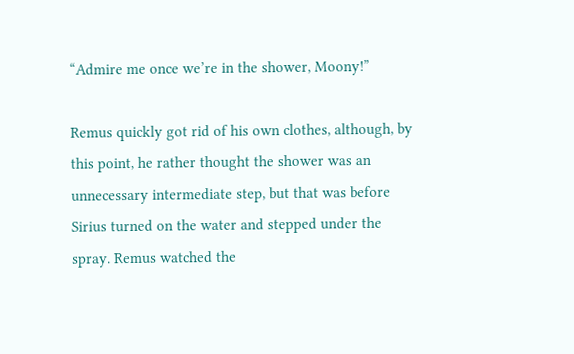“Admire me once we’re in the shower, Moony!”

Remus quickly got rid of his own clothes, although, by this point, he rather thought the shower was an unnecessary intermediate step, but that was before Sirius turned on the water and stepped under the spray. Remus watched the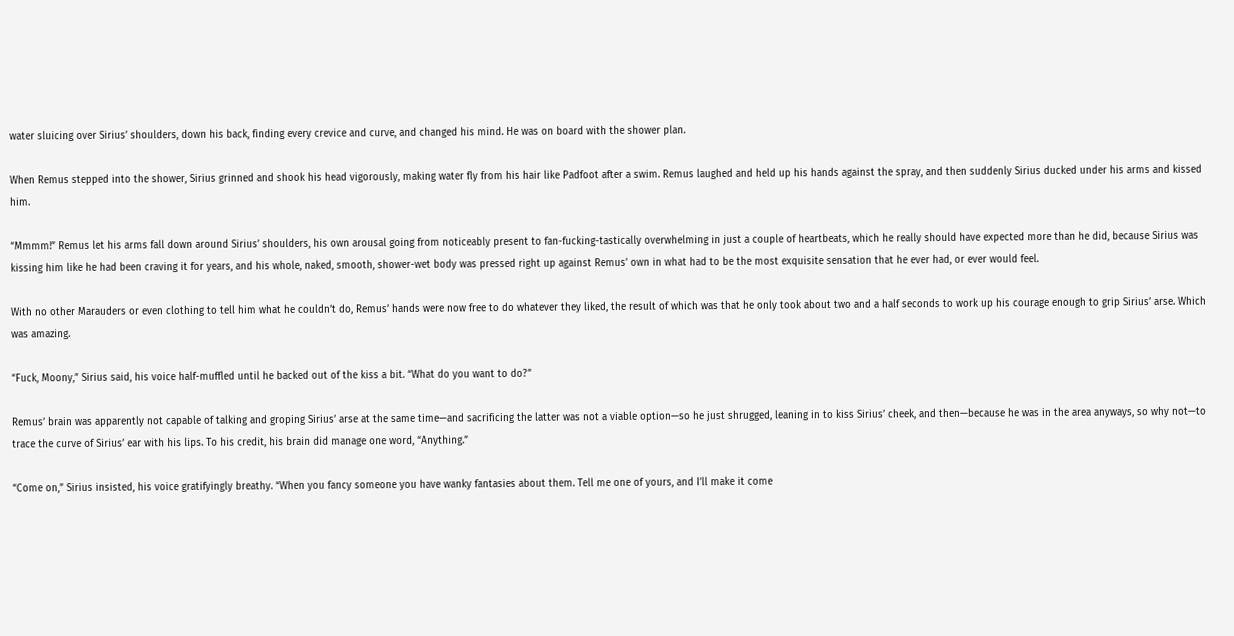water sluicing over Sirius’ shoulders, down his back, finding every crevice and curve, and changed his mind. He was on board with the shower plan.

When Remus stepped into the shower, Sirius grinned and shook his head vigorously, making water fly from his hair like Padfoot after a swim. Remus laughed and held up his hands against the spray, and then suddenly Sirius ducked under his arms and kissed him.

“Mmmm!” Remus let his arms fall down around Sirius’ shoulders, his own arousal going from noticeably present to fan-fucking-tastically overwhelming in just a couple of heartbeats, which he really should have expected more than he did, because Sirius was kissing him like he had been craving it for years, and his whole, naked, smooth, shower-wet body was pressed right up against Remus’ own in what had to be the most exquisite sensation that he ever had, or ever would feel.

With no other Marauders or even clothing to tell him what he couldn’t do, Remus’ hands were now free to do whatever they liked, the result of which was that he only took about two and a half seconds to work up his courage enough to grip Sirius’ arse. Which was amazing.

“Fuck, Moony,” Sirius said, his voice half-muffled until he backed out of the kiss a bit. “What do you want to do?”

Remus’ brain was apparently not capable of talking and groping Sirius’ arse at the same time—and sacrificing the latter was not a viable option—so he just shrugged, leaning in to kiss Sirius’ cheek, and then—because he was in the area anyways, so why not—to trace the curve of Sirius’ ear with his lips. To his credit, his brain did manage one word, “Anything.”

“Come on,” Sirius insisted, his voice gratifyingly breathy. “When you fancy someone you have wanky fantasies about them. Tell me one of yours, and I’ll make it come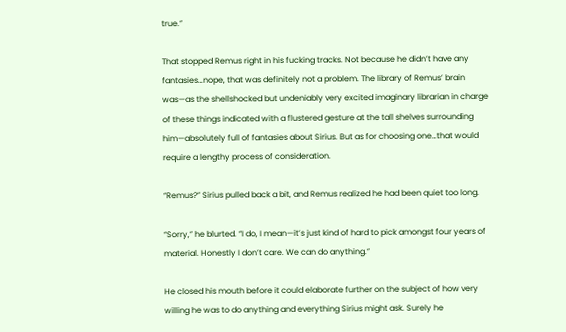true.”

That stopped Remus right in his fucking tracks. Not because he didn’t have any fantasies…nope, that was definitely not a problem. The library of Remus’ brain was—as the shellshocked but undeniably very excited imaginary librarian in charge of these things indicated with a flustered gesture at the tall shelves surrounding him—absolutely full of fantasies about Sirius. But as for choosing one…that would require a lengthy process of consideration.

“Remus?” Sirius pulled back a bit, and Remus realized he had been quiet too long.

“Sorry,” he blurted. “I do, I mean—it’s just kind of hard to pick amongst four years of material. Honestly I don’t care. We can do anything.”

He closed his mouth before it could elaborate further on the subject of how very willing he was to do anything and everything Sirius might ask. Surely he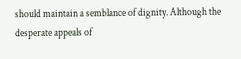should maintain a semblance of dignity. Although the desperate appeals of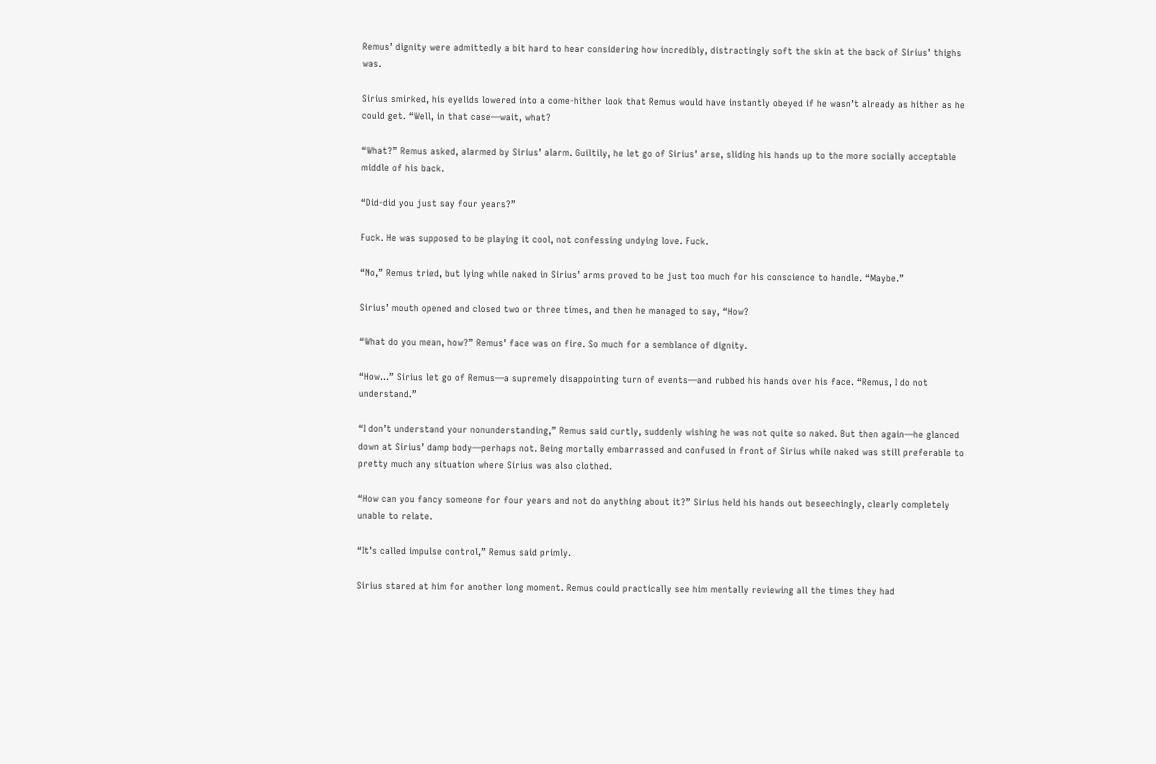Remus’ dignity were admittedly a bit hard to hear considering how incredibly, distractingly soft the skin at the back of Sirius’ thighs was.

Sirius smirked, his eyelids lowered into a come-hither look that Remus would have instantly obeyed if he wasn’t already as hither as he could get. “Well, in that case—wait, what?

“What?” Remus asked, alarmed by Sirius’ alarm. Guiltily, he let go of Sirius’ arse, sliding his hands up to the more socially acceptable middle of his back.

“Did-did you just say four years?”

Fuck. He was supposed to be playing it cool, not confessing undying love. Fuck.

“No,” Remus tried, but lying while naked in Sirius’ arms proved to be just too much for his conscience to handle. “Maybe.”

Sirius’ mouth opened and closed two or three times, and then he managed to say, “How?

“What do you mean, how?” Remus’ face was on fire. So much for a semblance of dignity.

“How…” Sirius let go of Remus—a supremely disappointing turn of events—and rubbed his hands over his face. “Remus, I do not understand.”

“I don’t understand your nonunderstanding,” Remus said curtly, suddenly wishing he was not quite so naked. But then again—he glanced down at Sirius’ damp body—perhaps not. Being mortally embarrassed and confused in front of Sirius while naked was still preferable to pretty much any situation where Sirius was also clothed.

“How can you fancy someone for four years and not do anything about it?” Sirius held his hands out beseechingly, clearly completely unable to relate.

“It’s called impulse control,” Remus said primly.

Sirius stared at him for another long moment. Remus could practically see him mentally reviewing all the times they had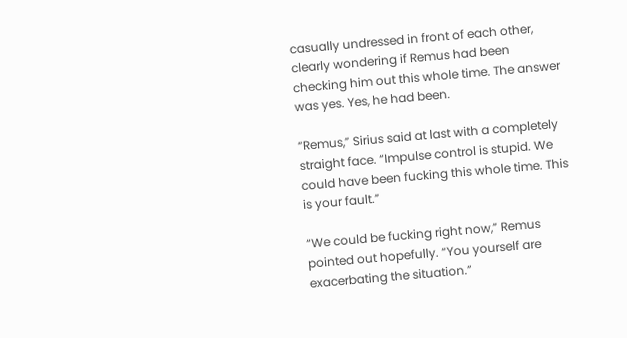casually undressed in front of each other, clearly wondering if Remus had been checking him out this whole time. The answer was yes. Yes, he had been.

“Remus,” Sirius said at last with a completely straight face. “Impulse control is stupid. We could have been fucking this whole time. This is your fault.”

“We could be fucking right now,” Remus pointed out hopefully. “You yourself are exacerbating the situation.”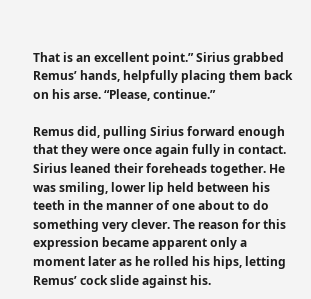That is an excellent point.” Sirius grabbed Remus’ hands, helpfully placing them back on his arse. “Please, continue.”

Remus did, pulling Sirius forward enough that they were once again fully in contact. Sirius leaned their foreheads together. He was smiling, lower lip held between his teeth in the manner of one about to do something very clever. The reason for this expression became apparent only a moment later as he rolled his hips, letting Remus’ cock slide against his.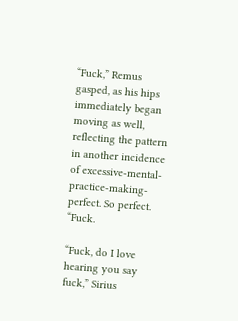“Fuck,” Remus gasped, as his hips immediately began moving as well, reflecting the pattern in another incidence of excessive-mental-practice-making-perfect. So perfect. “Fuck.

“Fuck, do I love hearing you say fuck,” Sirius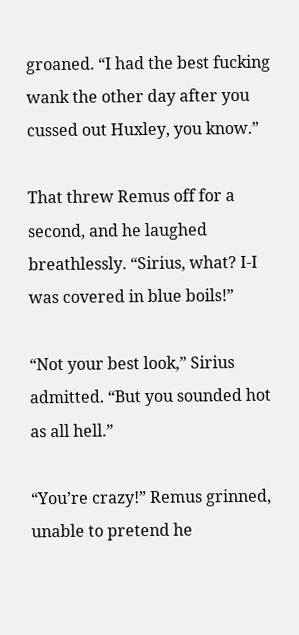groaned. “I had the best fucking wank the other day after you cussed out Huxley, you know.”

That threw Remus off for a second, and he laughed breathlessly. “Sirius, what? I-I was covered in blue boils!”

“Not your best look,” Sirius admitted. “But you sounded hot as all hell.”

“You’re crazy!” Remus grinned, unable to pretend he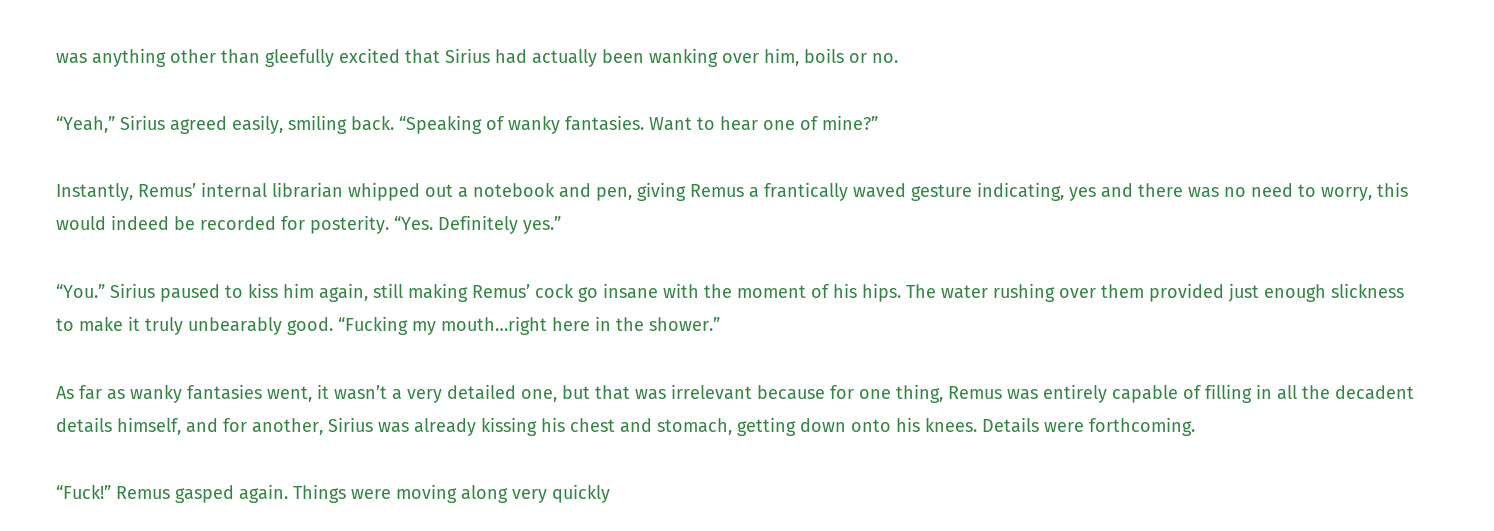was anything other than gleefully excited that Sirius had actually been wanking over him, boils or no.

“Yeah,” Sirius agreed easily, smiling back. “Speaking of wanky fantasies. Want to hear one of mine?”

Instantly, Remus’ internal librarian whipped out a notebook and pen, giving Remus a frantically waved gesture indicating, yes and there was no need to worry, this would indeed be recorded for posterity. “Yes. Definitely yes.”

“You.” Sirius paused to kiss him again, still making Remus’ cock go insane with the moment of his hips. The water rushing over them provided just enough slickness to make it truly unbearably good. “Fucking my mouth…right here in the shower.”

As far as wanky fantasies went, it wasn’t a very detailed one, but that was irrelevant because for one thing, Remus was entirely capable of filling in all the decadent details himself, and for another, Sirius was already kissing his chest and stomach, getting down onto his knees. Details were forthcoming.

“Fuck!” Remus gasped again. Things were moving along very quickly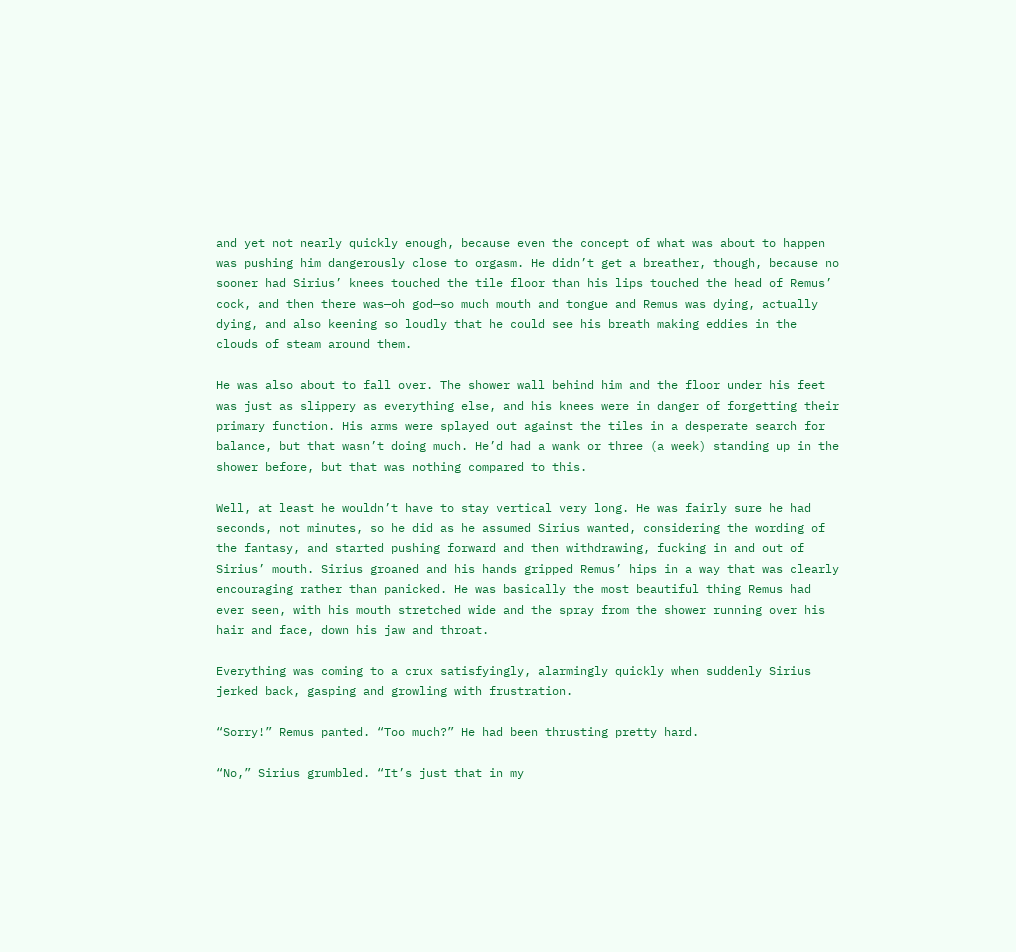and yet not nearly quickly enough, because even the concept of what was about to happen was pushing him dangerously close to orgasm. He didn’t get a breather, though, because no sooner had Sirius’ knees touched the tile floor than his lips touched the head of Remus’ cock, and then there was—oh god—so much mouth and tongue and Remus was dying, actually dying, and also keening so loudly that he could see his breath making eddies in the clouds of steam around them.

He was also about to fall over. The shower wall behind him and the floor under his feet was just as slippery as everything else, and his knees were in danger of forgetting their primary function. His arms were splayed out against the tiles in a desperate search for balance, but that wasn’t doing much. He’d had a wank or three (a week) standing up in the shower before, but that was nothing compared to this.

Well, at least he wouldn’t have to stay vertical very long. He was fairly sure he had seconds, not minutes, so he did as he assumed Sirius wanted, considering the wording of the fantasy, and started pushing forward and then withdrawing, fucking in and out of Sirius’ mouth. Sirius groaned and his hands gripped Remus’ hips in a way that was clearly encouraging rather than panicked. He was basically the most beautiful thing Remus had ever seen, with his mouth stretched wide and the spray from the shower running over his hair and face, down his jaw and throat.

Everything was coming to a crux satisfyingly, alarmingly quickly when suddenly Sirius jerked back, gasping and growling with frustration.

“Sorry!” Remus panted. “Too much?” He had been thrusting pretty hard.

“No,” Sirius grumbled. “It’s just that in my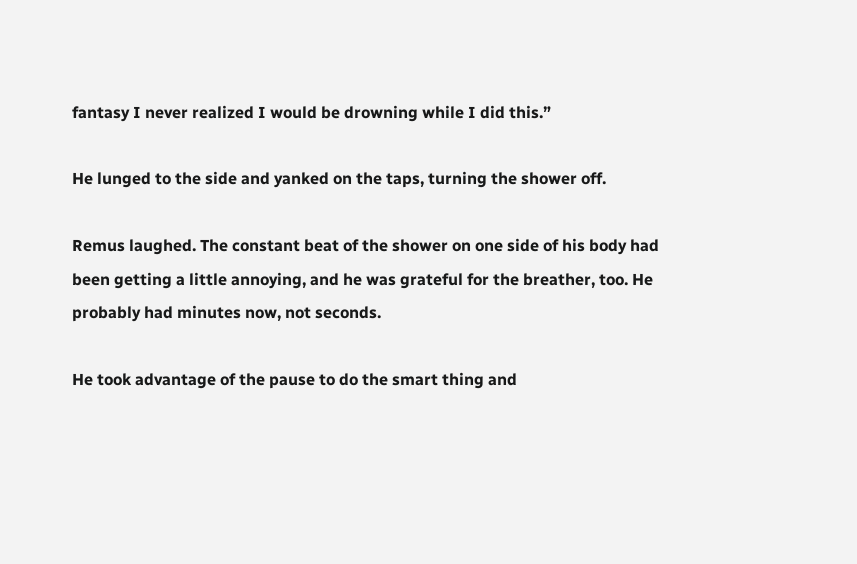fantasy I never realized I would be drowning while I did this.”

He lunged to the side and yanked on the taps, turning the shower off.

Remus laughed. The constant beat of the shower on one side of his body had been getting a little annoying, and he was grateful for the breather, too. He probably had minutes now, not seconds.

He took advantage of the pause to do the smart thing and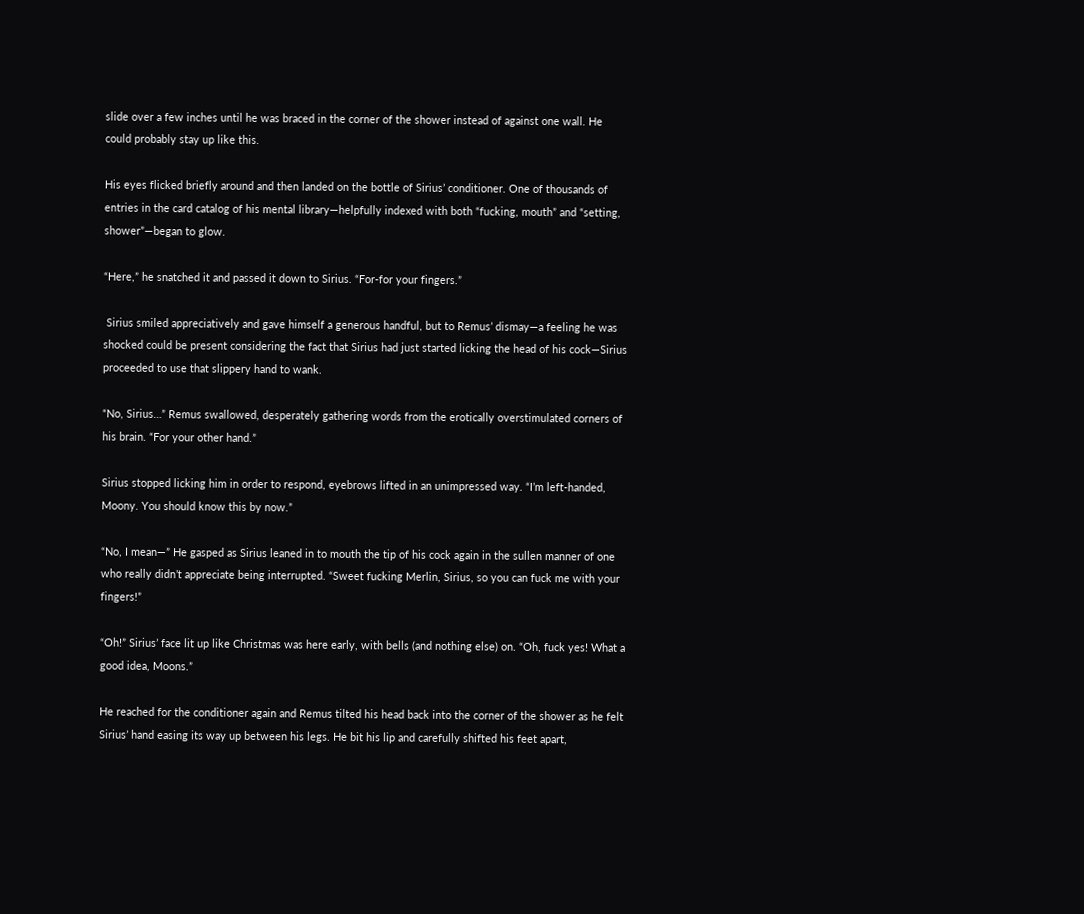slide over a few inches until he was braced in the corner of the shower instead of against one wall. He could probably stay up like this.

His eyes flicked briefly around and then landed on the bottle of Sirius’ conditioner. One of thousands of entries in the card catalog of his mental library—helpfully indexed with both “fucking, mouth” and “setting, shower”—began to glow.

“Here,” he snatched it and passed it down to Sirius. “For-for your fingers.”

 Sirius smiled appreciatively and gave himself a generous handful, but to Remus’ dismay—a feeling he was shocked could be present considering the fact that Sirius had just started licking the head of his cock—Sirius proceeded to use that slippery hand to wank.

“No, Sirius…” Remus swallowed, desperately gathering words from the erotically overstimulated corners of his brain. “For your other hand.”

Sirius stopped licking him in order to respond, eyebrows lifted in an unimpressed way. “I’m left-handed, Moony. You should know this by now.”

“No, I mean—” He gasped as Sirius leaned in to mouth the tip of his cock again in the sullen manner of one who really didn’t appreciate being interrupted. “Sweet fucking Merlin, Sirius, so you can fuck me with your fingers!”

“Oh!” Sirius’ face lit up like Christmas was here early, with bells (and nothing else) on. “Oh, fuck yes! What a good idea, Moons.”

He reached for the conditioner again and Remus tilted his head back into the corner of the shower as he felt Sirius’ hand easing its way up between his legs. He bit his lip and carefully shifted his feet apart,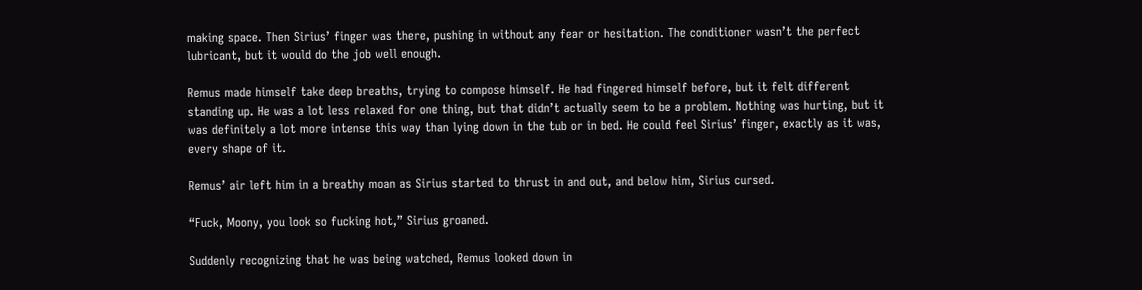making space. Then Sirius’ finger was there, pushing in without any fear or hesitation. The conditioner wasn’t the perfect lubricant, but it would do the job well enough.

Remus made himself take deep breaths, trying to compose himself. He had fingered himself before, but it felt different standing up. He was a lot less relaxed for one thing, but that didn’t actually seem to be a problem. Nothing was hurting, but it was definitely a lot more intense this way than lying down in the tub or in bed. He could feel Sirius’ finger, exactly as it was, every shape of it.

Remus’ air left him in a breathy moan as Sirius started to thrust in and out, and below him, Sirius cursed.

“Fuck, Moony, you look so fucking hot,” Sirius groaned.

Suddenly recognizing that he was being watched, Remus looked down in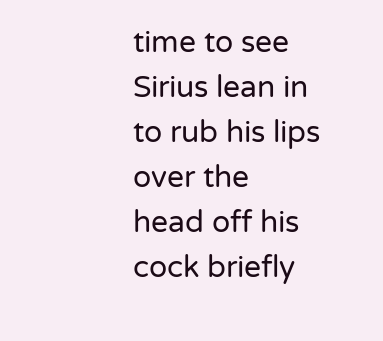time to see Sirius lean in to rub his lips over the head off his cock briefly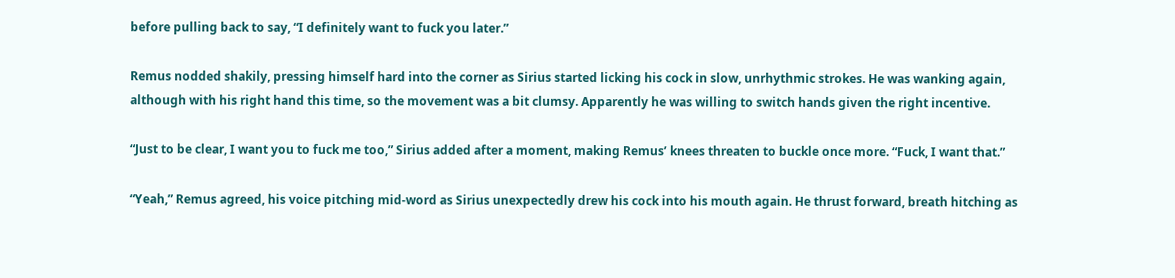before pulling back to say, “I definitely want to fuck you later.”

Remus nodded shakily, pressing himself hard into the corner as Sirius started licking his cock in slow, unrhythmic strokes. He was wanking again, although with his right hand this time, so the movement was a bit clumsy. Apparently he was willing to switch hands given the right incentive.

“Just to be clear, I want you to fuck me too,” Sirius added after a moment, making Remus’ knees threaten to buckle once more. “Fuck, I want that.”

“Yeah,” Remus agreed, his voice pitching mid-word as Sirius unexpectedly drew his cock into his mouth again. He thrust forward, breath hitching as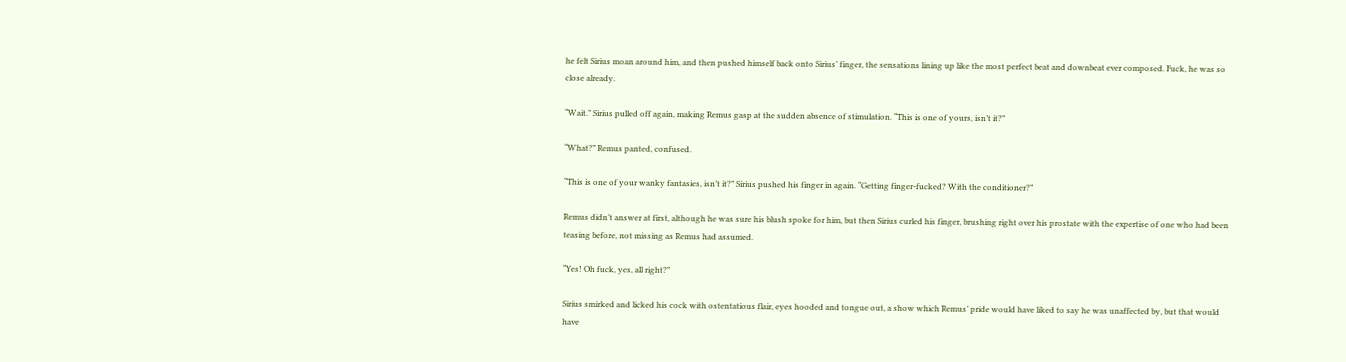he felt Sirius moan around him, and then pushed himself back onto Sirius’ finger, the sensations lining up like the most perfect beat and downbeat ever composed. Fuck, he was so close already.

“Wait.” Sirius pulled off again, making Remus gasp at the sudden absence of stimulation. “This is one of yours, isn’t it?”

“What?” Remus panted, confused.

“This is one of your wanky fantasies, isn’t it?” Sirius pushed his finger in again. “Getting finger-fucked? With the conditioner?”

Remus didn’t answer at first, although he was sure his blush spoke for him, but then Sirius curled his finger, brushing right over his prostate with the expertise of one who had been teasing before, not missing as Remus had assumed.

“Yes! Oh fuck, yes, all right?”

Sirius smirked and licked his cock with ostentatious flair, eyes hooded and tongue out, a show which Remus’ pride would have liked to say he was unaffected by, but that would have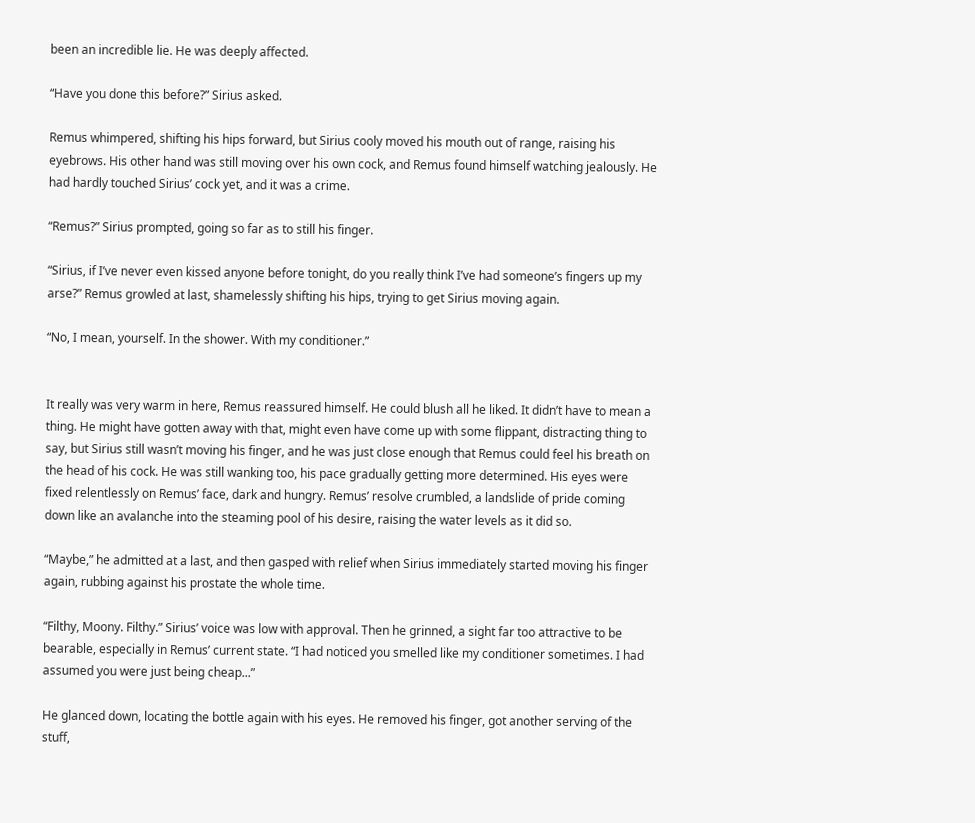been an incredible lie. He was deeply affected.

“Have you done this before?” Sirius asked.

Remus whimpered, shifting his hips forward, but Sirius cooly moved his mouth out of range, raising his eyebrows. His other hand was still moving over his own cock, and Remus found himself watching jealously. He had hardly touched Sirius’ cock yet, and it was a crime.

“Remus?” Sirius prompted, going so far as to still his finger.

“Sirius, if I’ve never even kissed anyone before tonight, do you really think I’ve had someone’s fingers up my arse?” Remus growled at last, shamelessly shifting his hips, trying to get Sirius moving again.

“No, I mean, yourself. In the shower. With my conditioner.”


It really was very warm in here, Remus reassured himself. He could blush all he liked. It didn’t have to mean a thing. He might have gotten away with that, might even have come up with some flippant, distracting thing to say, but Sirius still wasn’t moving his finger, and he was just close enough that Remus could feel his breath on the head of his cock. He was still wanking too, his pace gradually getting more determined. His eyes were fixed relentlessly on Remus’ face, dark and hungry. Remus’ resolve crumbled, a landslide of pride coming down like an avalanche into the steaming pool of his desire, raising the water levels as it did so.

“Maybe,” he admitted at a last, and then gasped with relief when Sirius immediately started moving his finger again, rubbing against his prostate the whole time.

“Filthy, Moony. Filthy.” Sirius’ voice was low with approval. Then he grinned, a sight far too attractive to be bearable, especially in Remus’ current state. “I had noticed you smelled like my conditioner sometimes. I had assumed you were just being cheap...”

He glanced down, locating the bottle again with his eyes. He removed his finger, got another serving of the stuff,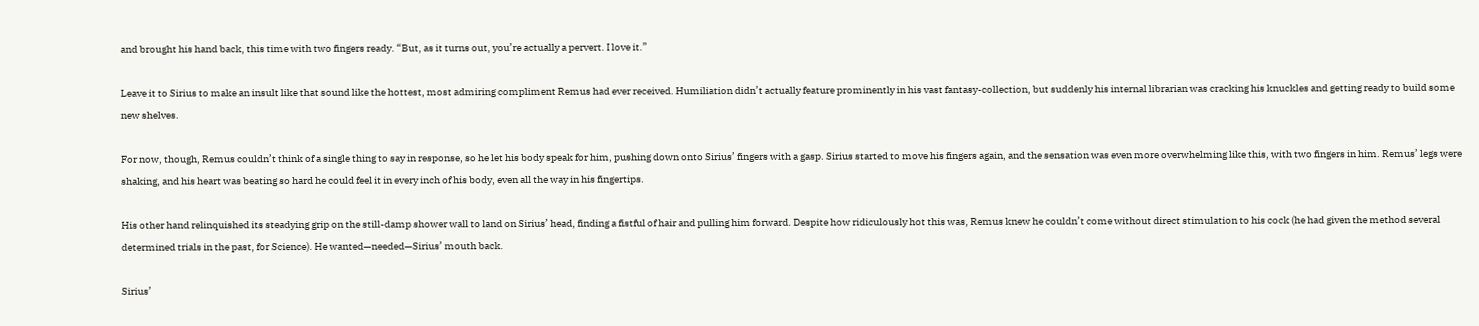and brought his hand back, this time with two fingers ready. “But, as it turns out, you’re actually a pervert. I love it.”

Leave it to Sirius to make an insult like that sound like the hottest, most admiring compliment Remus had ever received. Humiliation didn’t actually feature prominently in his vast fantasy-collection, but suddenly his internal librarian was cracking his knuckles and getting ready to build some new shelves.

For now, though, Remus couldn’t think of a single thing to say in response, so he let his body speak for him, pushing down onto Sirius’ fingers with a gasp. Sirius started to move his fingers again, and the sensation was even more overwhelming like this, with two fingers in him. Remus’ legs were shaking, and his heart was beating so hard he could feel it in every inch of his body, even all the way in his fingertips.

His other hand relinquished its steadying grip on the still-damp shower wall to land on Sirius’ head, finding a fistful of hair and pulling him forward. Despite how ridiculously hot this was, Remus knew he couldn’t come without direct stimulation to his cock (he had given the method several determined trials in the past, for Science). He wanted—needed—Sirius’ mouth back.

Sirius’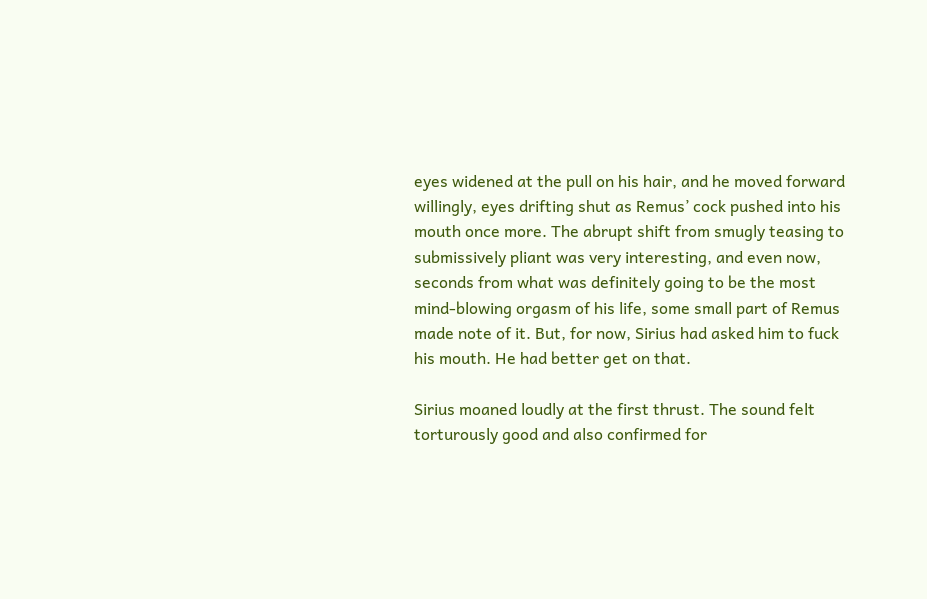eyes widened at the pull on his hair, and he moved forward willingly, eyes drifting shut as Remus’ cock pushed into his mouth once more. The abrupt shift from smugly teasing to submissively pliant was very interesting, and even now, seconds from what was definitely going to be the most mind-blowing orgasm of his life, some small part of Remus made note of it. But, for now, Sirius had asked him to fuck his mouth. He had better get on that.

Sirius moaned loudly at the first thrust. The sound felt torturously good and also confirmed for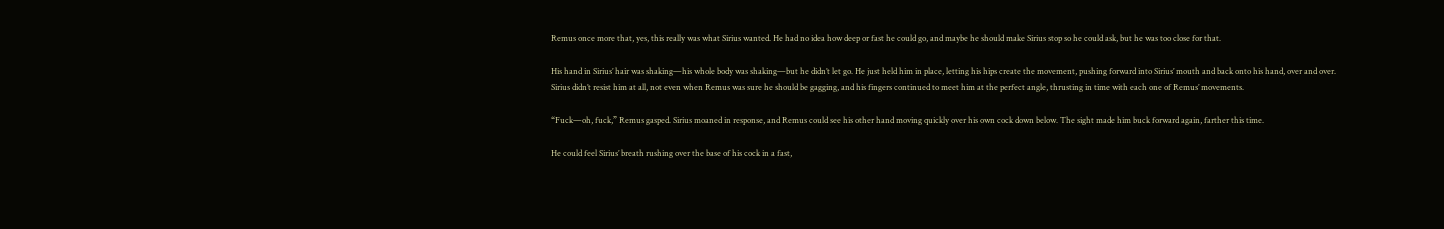Remus once more that, yes, this really was what Sirius wanted. He had no idea how deep or fast he could go, and maybe he should make Sirius stop so he could ask, but he was too close for that.

His hand in Sirius’ hair was shaking—his whole body was shaking—but he didn’t let go. He just held him in place, letting his hips create the movement, pushing forward into Sirius’ mouth and back onto his hand, over and over. Sirius didn’t resist him at all, not even when Remus was sure he should be gagging, and his fingers continued to meet him at the perfect angle, thrusting in time with each one of Remus’ movements.

“Fuck—oh, fuck,” Remus gasped. Sirius moaned in response, and Remus could see his other hand moving quickly over his own cock down below. The sight made him buck forward again, farther this time.

He could feel Sirius’ breath rushing over the base of his cock in a fast,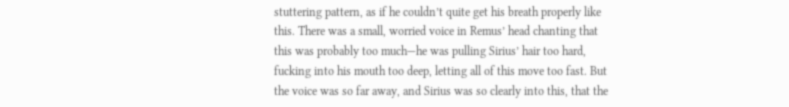stuttering pattern, as if he couldn’t quite get his breath properly like this. There was a small, worried voice in Remus’ head chanting that this was probably too much—he was pulling Sirius’ hair too hard, fucking into his mouth too deep, letting all of this move too fast. But the voice was so far away, and Sirius was so clearly into this, that the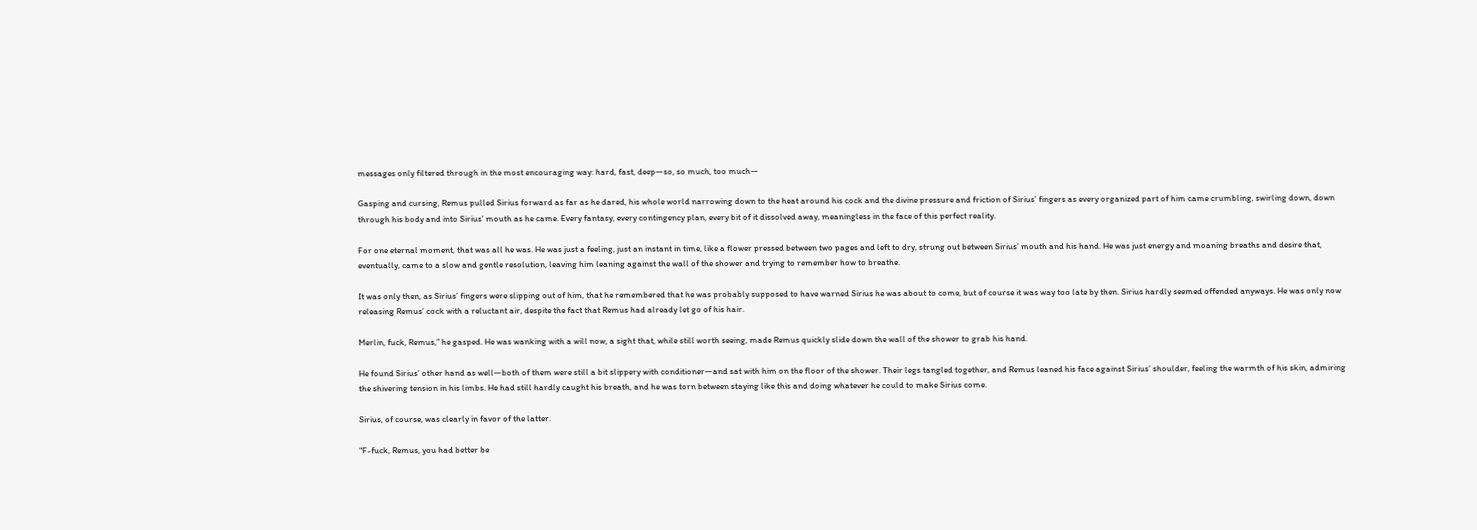messages only filtered through in the most encouraging way: hard, fast, deep—so, so much, too much—

Gasping and cursing, Remus pulled Sirius forward as far as he dared, his whole world narrowing down to the heat around his cock and the divine pressure and friction of Sirius’ fingers as every organized part of him came crumbling, swirling down, down through his body and into Sirius’ mouth as he came. Every fantasy, every contingency plan, every bit of it dissolved away, meaningless in the face of this perfect reality.

For one eternal moment, that was all he was. He was just a feeling, just an instant in time, like a flower pressed between two pages and left to dry, strung out between Sirius’ mouth and his hand. He was just energy and moaning breaths and desire that, eventually, came to a slow and gentle resolution, leaving him leaning against the wall of the shower and trying to remember how to breathe.

It was only then, as Sirius’ fingers were slipping out of him, that he remembered that he was probably supposed to have warned Sirius he was about to come, but of course it was way too late by then. Sirius hardly seemed offended anyways. He was only now releasing Remus’ cock with a reluctant air, despite the fact that Remus had already let go of his hair.

Merlin, fuck, Remus,” he gasped. He was wanking with a will now, a sight that, while still worth seeing, made Remus quickly slide down the wall of the shower to grab his hand.

He found Sirius’ other hand as well—both of them were still a bit slippery with conditioner—and sat with him on the floor of the shower. Their legs tangled together, and Remus leaned his face against Sirius’ shoulder, feeling the warmth of his skin, admiring the shivering tension in his limbs. He had still hardly caught his breath, and he was torn between staying like this and doing whatever he could to make Sirius come.

Sirius, of course, was clearly in favor of the latter.

“F-fuck, Remus, you had better be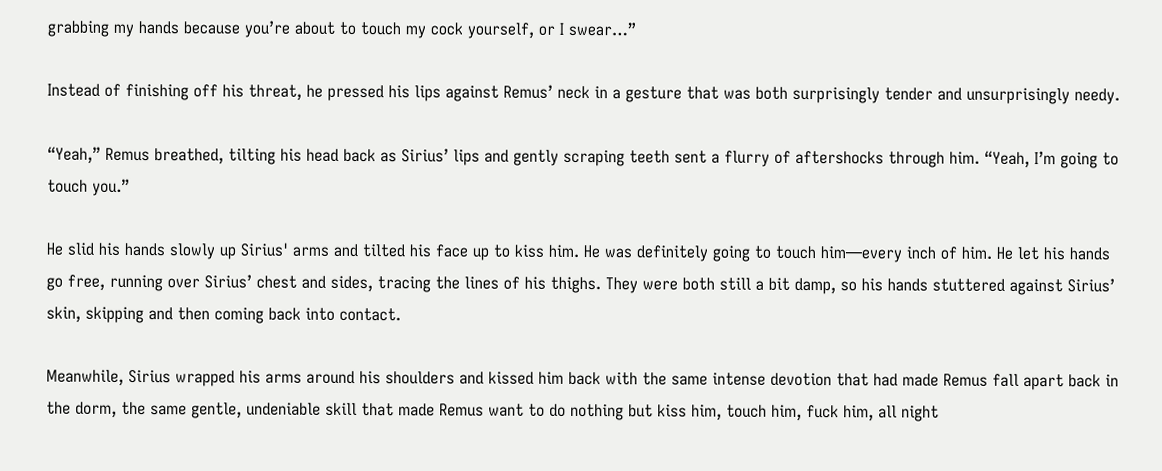grabbing my hands because you’re about to touch my cock yourself, or I swear…”

Instead of finishing off his threat, he pressed his lips against Remus’ neck in a gesture that was both surprisingly tender and unsurprisingly needy.

“Yeah,” Remus breathed, tilting his head back as Sirius’ lips and gently scraping teeth sent a flurry of aftershocks through him. “Yeah, I’m going to touch you.”

He slid his hands slowly up Sirius' arms and tilted his face up to kiss him. He was definitely going to touch him—every inch of him. He let his hands go free, running over Sirius’ chest and sides, tracing the lines of his thighs. They were both still a bit damp, so his hands stuttered against Sirius’ skin, skipping and then coming back into contact.

Meanwhile, Sirius wrapped his arms around his shoulders and kissed him back with the same intense devotion that had made Remus fall apart back in the dorm, the same gentle, undeniable skill that made Remus want to do nothing but kiss him, touch him, fuck him, all night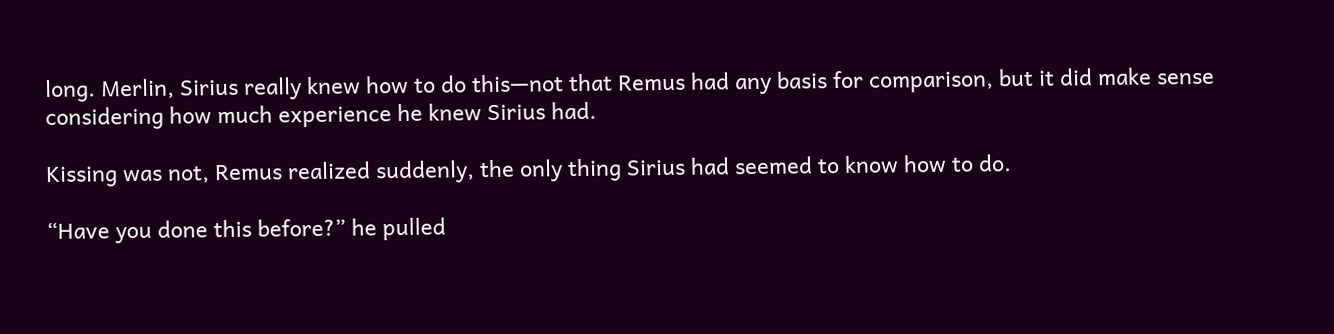long. Merlin, Sirius really knew how to do this—not that Remus had any basis for comparison, but it did make sense considering how much experience he knew Sirius had.

Kissing was not, Remus realized suddenly, the only thing Sirius had seemed to know how to do.

“Have you done this before?” he pulled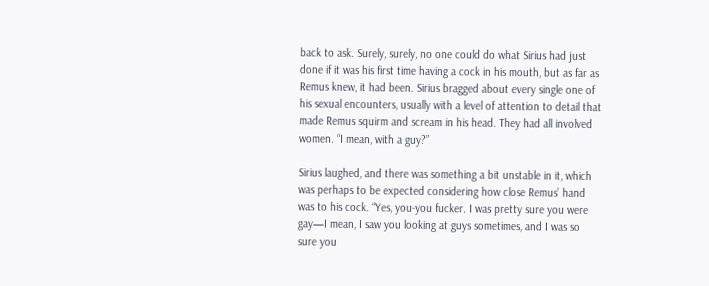back to ask. Surely, surely, no one could do what Sirius had just done if it was his first time having a cock in his mouth, but as far as Remus knew, it had been. Sirius bragged about every single one of his sexual encounters, usually with a level of attention to detail that made Remus squirm and scream in his head. They had all involved women. “I mean, with a guy?”

Sirius laughed, and there was something a bit unstable in it, which was perhaps to be expected considering how close Remus’ hand was to his cock. “Yes, you-you fucker. I was pretty sure you were gay—I mean, I saw you looking at guys sometimes, and I was so sure you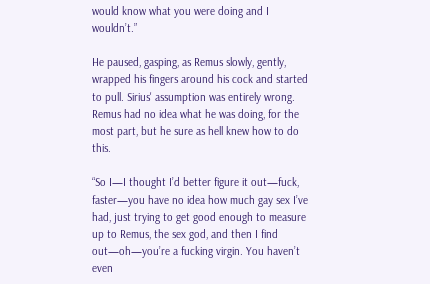would know what you were doing and I wouldn’t.”

He paused, gasping, as Remus slowly, gently, wrapped his fingers around his cock and started to pull. Sirius' assumption was entirely wrong. Remus had no idea what he was doing, for the most part, but he sure as hell knew how to do this.

“So I—I thought I’d better figure it out—fuck, faster—you have no idea how much gay sex I’ve had, just trying to get good enough to measure up to Remus, the sex god, and then I find out—oh—you’re a fucking virgin. You haven’t even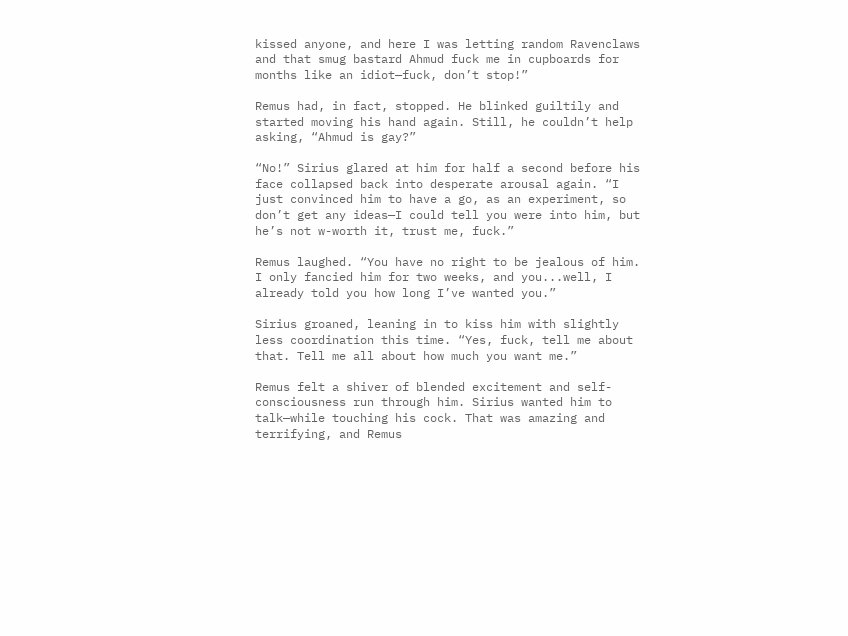kissed anyone, and here I was letting random Ravenclaws and that smug bastard Ahmud fuck me in cupboards for months like an idiot—fuck, don’t stop!”

Remus had, in fact, stopped. He blinked guiltily and started moving his hand again. Still, he couldn’t help asking, “Ahmud is gay?”

“No!” Sirius glared at him for half a second before his face collapsed back into desperate arousal again. “I just convinced him to have a go, as an experiment, so don’t get any ideas—I could tell you were into him, but he’s not w-worth it, trust me, fuck.”

Remus laughed. “You have no right to be jealous of him. I only fancied him for two weeks, and you...well, I already told you how long I’ve wanted you.”

Sirius groaned, leaning in to kiss him with slightly less coordination this time. “Yes, fuck, tell me about that. Tell me all about how much you want me.”

Remus felt a shiver of blended excitement and self-consciousness run through him. Sirius wanted him to talk—while touching his cock. That was amazing and terrifying, and Remus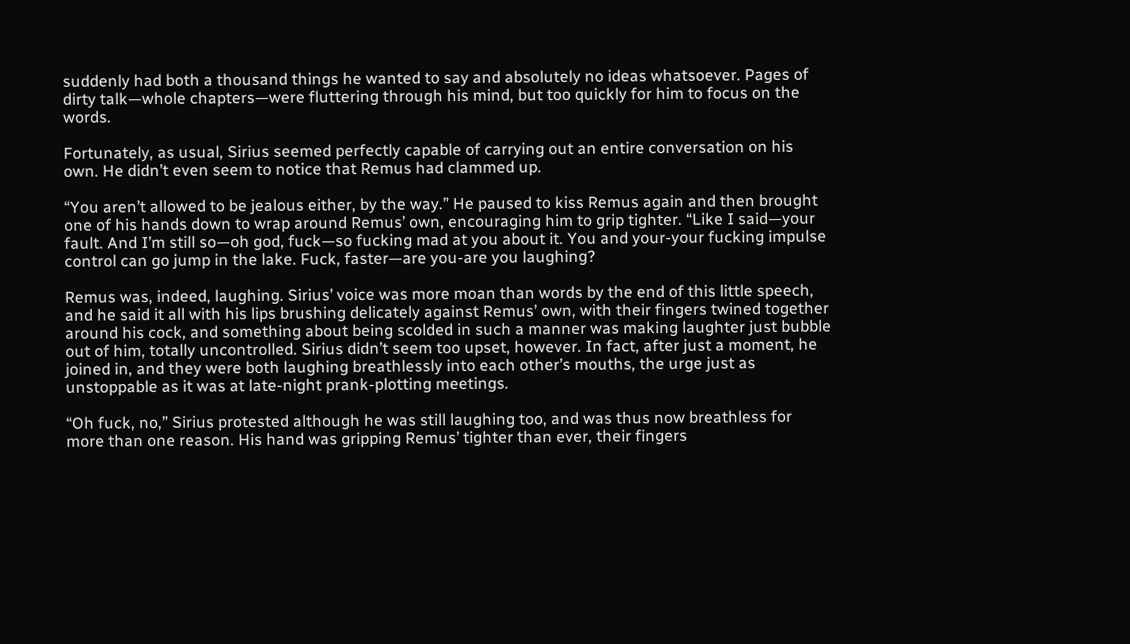suddenly had both a thousand things he wanted to say and absolutely no ideas whatsoever. Pages of dirty talk—whole chapters—were fluttering through his mind, but too quickly for him to focus on the words.

Fortunately, as usual, Sirius seemed perfectly capable of carrying out an entire conversation on his own. He didn’t even seem to notice that Remus had clammed up.

“You aren’t allowed to be jealous either, by the way.” He paused to kiss Remus again and then brought one of his hands down to wrap around Remus’ own, encouraging him to grip tighter. “Like I said—your fault. And I’m still so—oh god, fuck—so fucking mad at you about it. You and your-your fucking impulse control can go jump in the lake. Fuck, faster—are you-are you laughing?

Remus was, indeed, laughing. Sirius’ voice was more moan than words by the end of this little speech, and he said it all with his lips brushing delicately against Remus’ own, with their fingers twined together around his cock, and something about being scolded in such a manner was making laughter just bubble out of him, totally uncontrolled. Sirius didn’t seem too upset, however. In fact, after just a moment, he joined in, and they were both laughing breathlessly into each other’s mouths, the urge just as unstoppable as it was at late-night prank-plotting meetings.

“Oh fuck, no,” Sirius protested although he was still laughing too, and was thus now breathless for more than one reason. His hand was gripping Remus’ tighter than ever, their fingers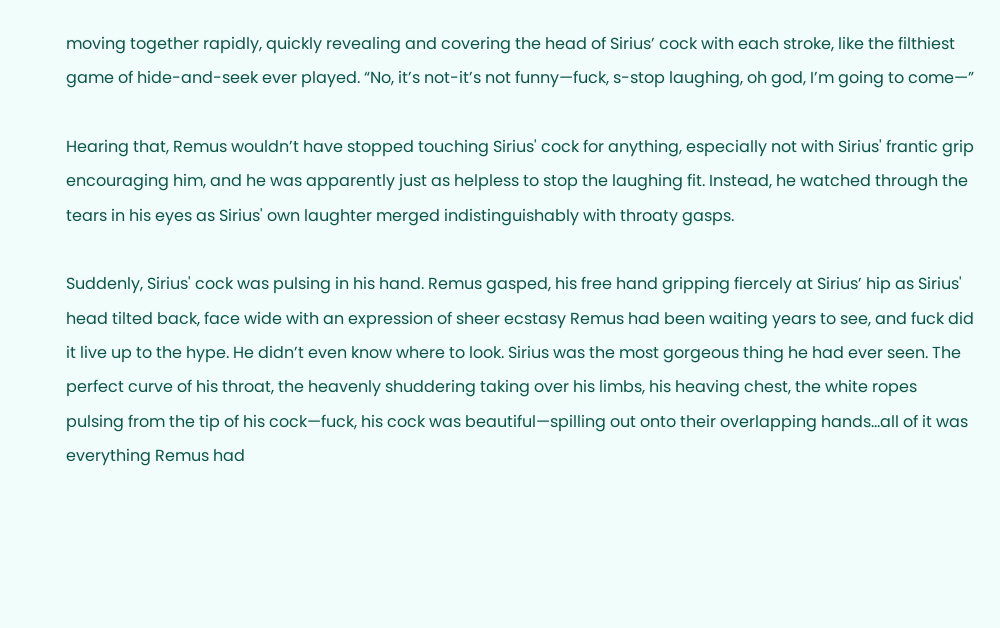moving together rapidly, quickly revealing and covering the head of Sirius’ cock with each stroke, like the filthiest game of hide-and-seek ever played. “No, it’s not-it’s not funny—fuck, s-stop laughing, oh god, I’m going to come—”

Hearing that, Remus wouldn’t have stopped touching Sirius' cock for anything, especially not with Sirius' frantic grip encouraging him, and he was apparently just as helpless to stop the laughing fit. Instead, he watched through the tears in his eyes as Sirius' own laughter merged indistinguishably with throaty gasps.

Suddenly, Sirius' cock was pulsing in his hand. Remus gasped, his free hand gripping fiercely at Sirius’ hip as Sirius' head tilted back, face wide with an expression of sheer ecstasy Remus had been waiting years to see, and fuck did it live up to the hype. He didn’t even know where to look. Sirius was the most gorgeous thing he had ever seen. The perfect curve of his throat, the heavenly shuddering taking over his limbs, his heaving chest, the white ropes pulsing from the tip of his cock—fuck, his cock was beautiful—spilling out onto their overlapping hands...all of it was everything Remus had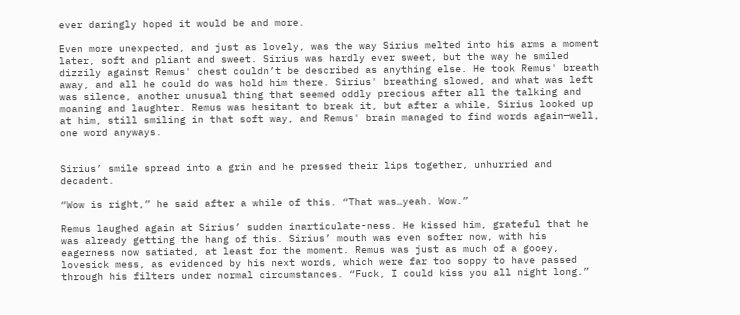ever daringly hoped it would be and more.

Even more unexpected, and just as lovely, was the way Sirius melted into his arms a moment later, soft and pliant and sweet. Sirius was hardly ever sweet, but the way he smiled dizzily against Remus' chest couldn’t be described as anything else. He took Remus' breath away, and all he could do was hold him there. Sirius' breathing slowed, and what was left was silence, another unusual thing that seemed oddly precious after all the talking and moaning and laughter. Remus was hesitant to break it, but after a while, Sirius looked up at him, still smiling in that soft way, and Remus' brain managed to find words again—well, one word anyways.


Sirius’ smile spread into a grin and he pressed their lips together, unhurried and decadent.

“Wow is right,” he said after a while of this. “That was…yeah. Wow.”

Remus laughed again at Sirius’ sudden inarticulate-ness. He kissed him, grateful that he was already getting the hang of this. Sirius’ mouth was even softer now, with his eagerness now satiated, at least for the moment. Remus was just as much of a gooey, lovesick mess, as evidenced by his next words, which were far too soppy to have passed through his filters under normal circumstances. “Fuck, I could kiss you all night long.”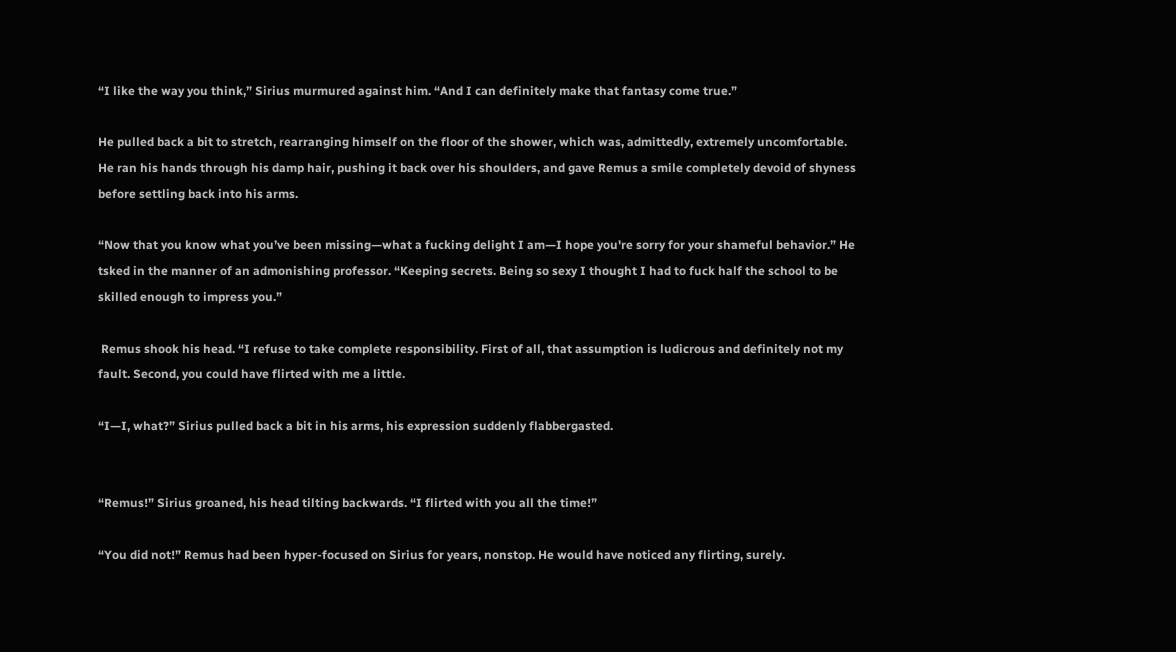“I like the way you think,” Sirius murmured against him. “And I can definitely make that fantasy come true.”

He pulled back a bit to stretch, rearranging himself on the floor of the shower, which was, admittedly, extremely uncomfortable. He ran his hands through his damp hair, pushing it back over his shoulders, and gave Remus a smile completely devoid of shyness before settling back into his arms.

“Now that you know what you’ve been missing—what a fucking delight I am—I hope you're sorry for your shameful behavior.” He tsked in the manner of an admonishing professor. “Keeping secrets. Being so sexy I thought I had to fuck half the school to be skilled enough to impress you.”

 Remus shook his head. “I refuse to take complete responsibility. First of all, that assumption is ludicrous and definitely not my fault. Second, you could have flirted with me a little.

“I—I, what?” Sirius pulled back a bit in his arms, his expression suddenly flabbergasted.


“Remus!” Sirius groaned, his head tilting backwards. “I flirted with you all the time!”

“You did not!” Remus had been hyper-focused on Sirius for years, nonstop. He would have noticed any flirting, surely.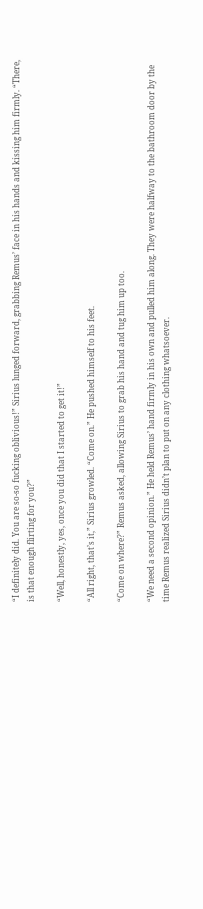“I definitely did. You are so-so fucking oblivious!” Sirius lunged forward, grabbing Remus’ face in his hands and kissing him firmly. “There, is that enough flirting for you?”

“Well, honestly, yes, once you did that I started to get it!”

“All right, that’s it,” Sirius growled. “Come on.” He pushed himself to his feet.

“Come on where?” Remus asked, allowing Sirius to grab his hand and tug him up too.

“We need a second opinion.” He held Remus’ hand firmly in his own and pulled him along. They were halfway to the bathroom door by the time Remus realized Sirius didn’t plan to put on any clothing whatsoever.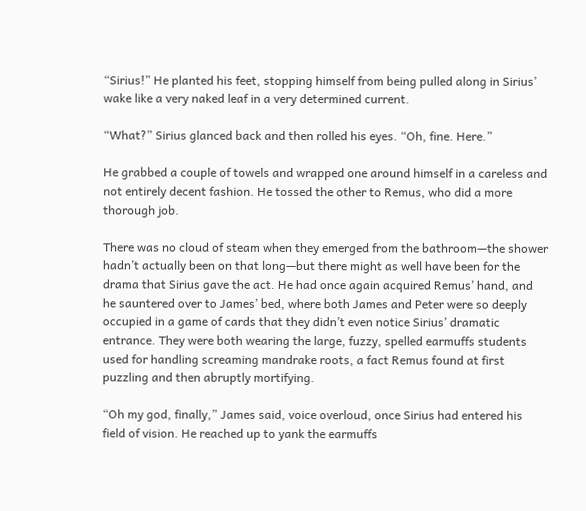“Sirius!” He planted his feet, stopping himself from being pulled along in Sirius’ wake like a very naked leaf in a very determined current.

“What?” Sirius glanced back and then rolled his eyes. “Oh, fine. Here.”

He grabbed a couple of towels and wrapped one around himself in a careless and not entirely decent fashion. He tossed the other to Remus, who did a more thorough job.

There was no cloud of steam when they emerged from the bathroom—the shower hadn’t actually been on that long—but there might as well have been for the drama that Sirius gave the act. He had once again acquired Remus’ hand, and he sauntered over to James’ bed, where both James and Peter were so deeply occupied in a game of cards that they didn’t even notice Sirius’ dramatic entrance. They were both wearing the large, fuzzy, spelled earmuffs students used for handling screaming mandrake roots, a fact Remus found at first puzzling and then abruptly mortifying.

“Oh my god, finally,” James said, voice overloud, once Sirius had entered his field of vision. He reached up to yank the earmuffs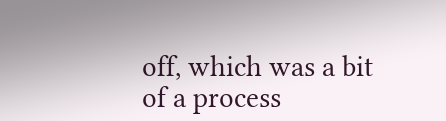off, which was a bit of a process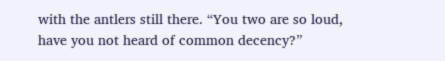with the antlers still there. “You two are so loud, have you not heard of common decency?”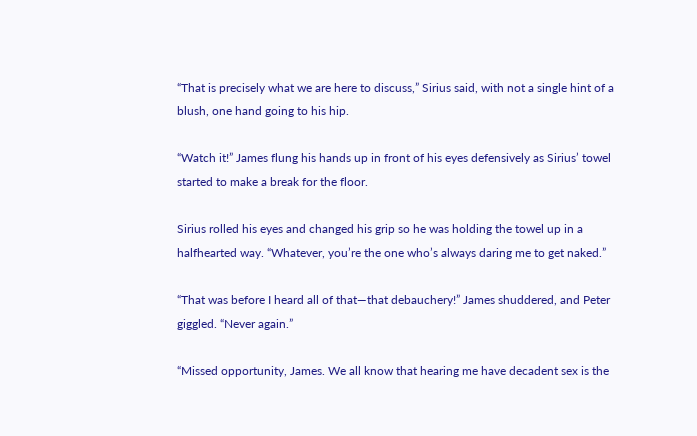“That is precisely what we are here to discuss,” Sirius said, with not a single hint of a blush, one hand going to his hip.

“Watch it!” James flung his hands up in front of his eyes defensively as Sirius’ towel started to make a break for the floor.

Sirius rolled his eyes and changed his grip so he was holding the towel up in a halfhearted way. “Whatever, you’re the one who’s always daring me to get naked.”

“That was before I heard all of that—that debauchery!” James shuddered, and Peter giggled. “Never again.”

“Missed opportunity, James. We all know that hearing me have decadent sex is the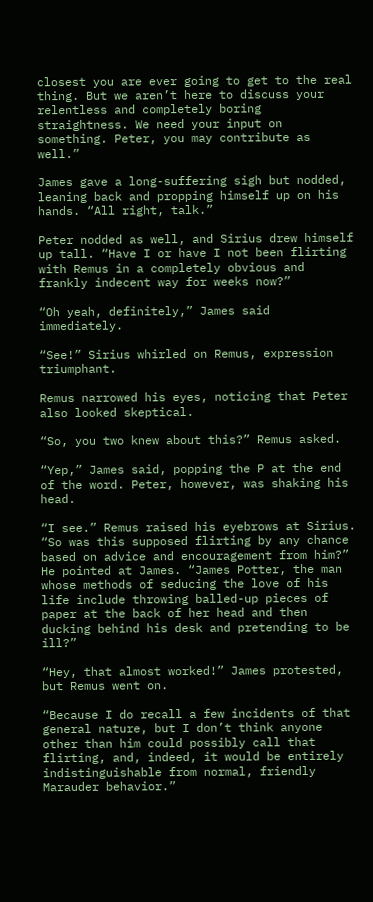closest you are ever going to get to the real thing. But we aren’t here to discuss your relentless and completely boring straightness. We need your input on something. Peter, you may contribute as well.”

James gave a long-suffering sigh but nodded, leaning back and propping himself up on his hands. “All right, talk.”

Peter nodded as well, and Sirius drew himself up tall. “Have I or have I not been flirting with Remus in a completely obvious and frankly indecent way for weeks now?”

“Oh yeah, definitely,” James said immediately.

“See!” Sirius whirled on Remus, expression triumphant.

Remus narrowed his eyes, noticing that Peter also looked skeptical.

“So, you two knew about this?” Remus asked.

“Yep,” James said, popping the P at the end of the word. Peter, however, was shaking his head.

“I see.” Remus raised his eyebrows at Sirius. “So was this supposed flirting by any chance based on advice and encouragement from him?” He pointed at James. “James Potter, the man whose methods of seducing the love of his life include throwing balled-up pieces of paper at the back of her head and then ducking behind his desk and pretending to be ill?”

“Hey, that almost worked!” James protested, but Remus went on.

“Because I do recall a few incidents of that general nature, but I don’t think anyone other than him could possibly call that flirting, and, indeed, it would be entirely indistinguishable from normal, friendly Marauder behavior.”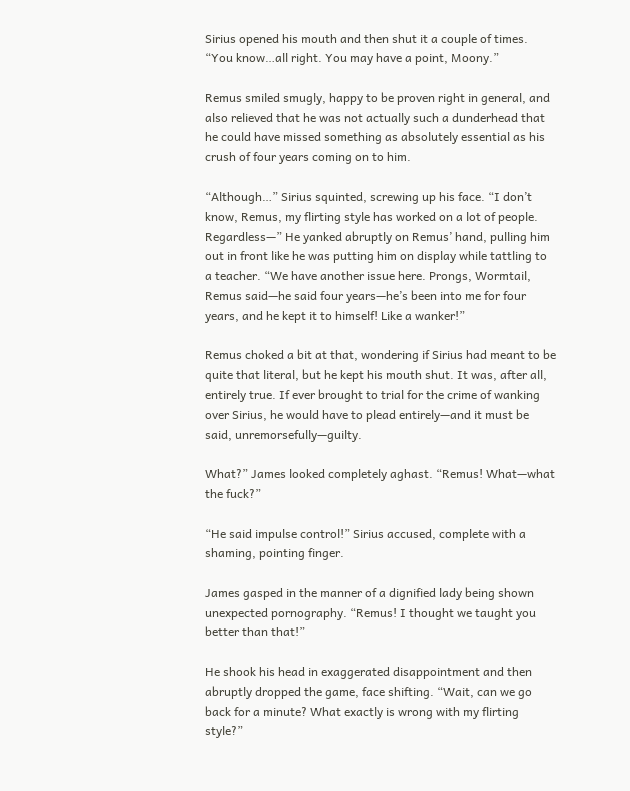Sirius opened his mouth and then shut it a couple of times. “You know…all right. You may have a point, Moony.”

Remus smiled smugly, happy to be proven right in general, and also relieved that he was not actually such a dunderhead that he could have missed something as absolutely essential as his crush of four years coming on to him.

“Although…” Sirius squinted, screwing up his face. “I don’t know, Remus, my flirting style has worked on a lot of people. Regardless—” He yanked abruptly on Remus’ hand, pulling him out in front like he was putting him on display while tattling to a teacher. “We have another issue here. Prongs, Wormtail, Remus said—he said four years—he’s been into me for four years, and he kept it to himself! Like a wanker!”

Remus choked a bit at that, wondering if Sirius had meant to be quite that literal, but he kept his mouth shut. It was, after all, entirely true. If ever brought to trial for the crime of wanking over Sirius, he would have to plead entirely—and it must be said, unremorsefully—guilty.

What?” James looked completely aghast. “Remus! What—what the fuck?”

“He said impulse control!” Sirius accused, complete with a shaming, pointing finger.

James gasped in the manner of a dignified lady being shown unexpected pornography. “Remus! I thought we taught you better than that!”

He shook his head in exaggerated disappointment and then abruptly dropped the game, face shifting. “Wait, can we go back for a minute? What exactly is wrong with my flirting style?”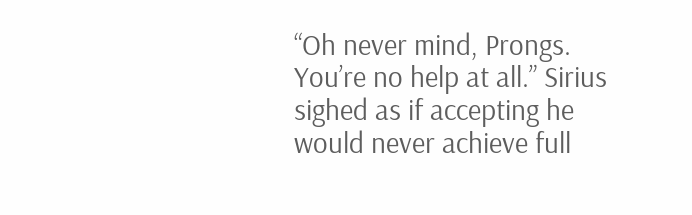“Oh never mind, Prongs. You’re no help at all.” Sirius sighed as if accepting he would never achieve full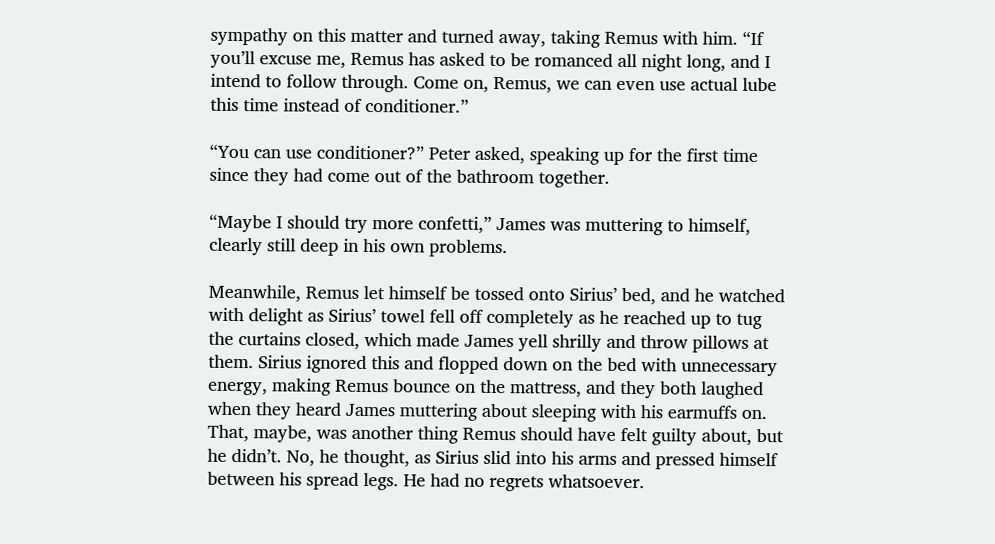sympathy on this matter and turned away, taking Remus with him. “If you’ll excuse me, Remus has asked to be romanced all night long, and I intend to follow through. Come on, Remus, we can even use actual lube this time instead of conditioner.”

“You can use conditioner?” Peter asked, speaking up for the first time since they had come out of the bathroom together.

“Maybe I should try more confetti,” James was muttering to himself, clearly still deep in his own problems.

Meanwhile, Remus let himself be tossed onto Sirius’ bed, and he watched with delight as Sirius’ towel fell off completely as he reached up to tug the curtains closed, which made James yell shrilly and throw pillows at them. Sirius ignored this and flopped down on the bed with unnecessary energy, making Remus bounce on the mattress, and they both laughed when they heard James muttering about sleeping with his earmuffs on. That, maybe, was another thing Remus should have felt guilty about, but he didn’t. No, he thought, as Sirius slid into his arms and pressed himself between his spread legs. He had no regrets whatsoever.